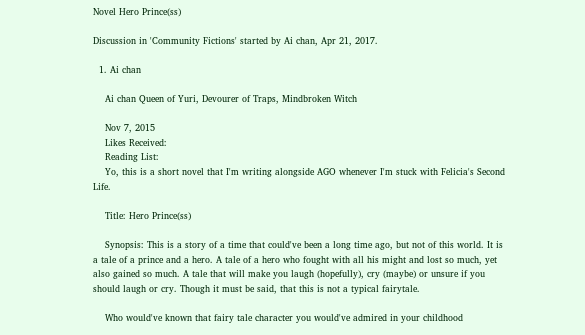Novel Hero Prince(ss)

Discussion in 'Community Fictions' started by Ai chan, Apr 21, 2017.

  1. Ai chan

    Ai chan Queen of Yuri, Devourer of Traps, Mindbroken Witch

    Nov 7, 2015
    Likes Received:
    Reading List:
    Yo, this is a short novel that I'm writing alongside AGO whenever I'm stuck with Felicia's Second Life.

    Title: Hero Prince(ss)

    Synopsis: This is a story of a time that could've been a long time ago, but not of this world. It is a tale of a prince and a hero. A tale of a hero who fought with all his might and lost so much, yet also gained so much. A tale that will make you laugh (hopefully), cry (maybe) or unsure if you should laugh or cry. Though it must be said, that this is not a typical fairytale.

    Who would've known that fairy tale character you would've admired in your childhood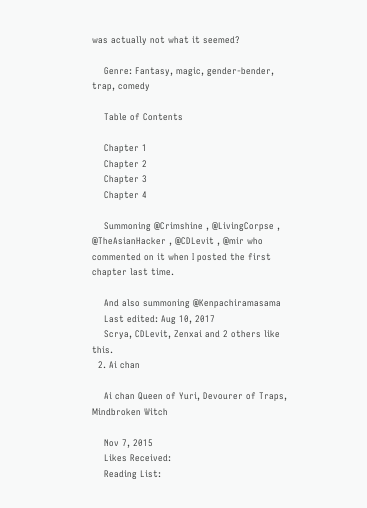was actually not what it seemed?

    Genre: Fantasy, magic, gender-bender, trap, comedy

    Table of Contents

    Chapter 1
    Chapter 2
    Chapter 3
    Chapter 4

    Summoning @Crimshine , @LivingCorpse , @TheAsianHacker , @CDLevit , @mir who commented on it when I posted the first chapter last time.

    And also summoning @Kenpachiramasama
    Last edited: Aug 10, 2017
    Scrya, CDLevit, Zenxai and 2 others like this.
  2. Ai chan

    Ai chan Queen of Yuri, Devourer of Traps, Mindbroken Witch

    Nov 7, 2015
    Likes Received:
    Reading List: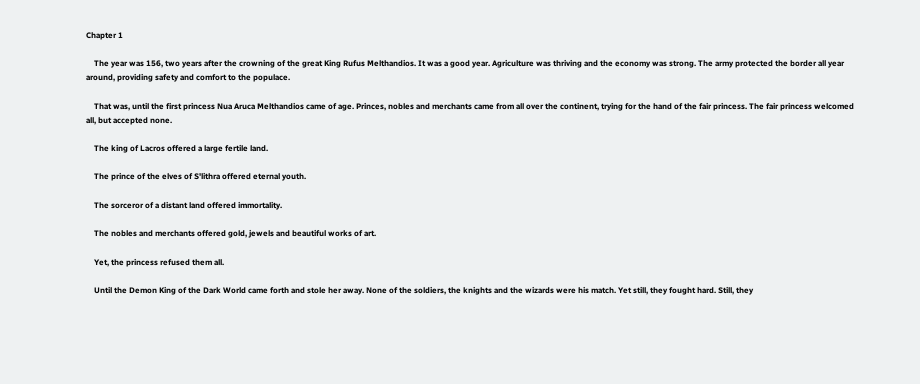Chapter 1

    The year was 156, two years after the crowning of the great King Rufus Melthandios. It was a good year. Agriculture was thriving and the economy was strong. The army protected the border all year around, providing safety and comfort to the populace.

    That was, until the first princess Nua Aruca Melthandios came of age. Princes, nobles and merchants came from all over the continent, trying for the hand of the fair princess. The fair princess welcomed all, but accepted none.

    The king of Lacros offered a large fertile land.

    The prince of the elves of S'lithra offered eternal youth.

    The sorceror of a distant land offered immortality.

    The nobles and merchants offered gold, jewels and beautiful works of art.

    Yet, the princess refused them all.

    Until the Demon King of the Dark World came forth and stole her away. None of the soldiers, the knights and the wizards were his match. Yet still, they fought hard. Still, they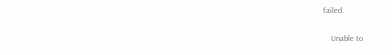failed.

    Unable to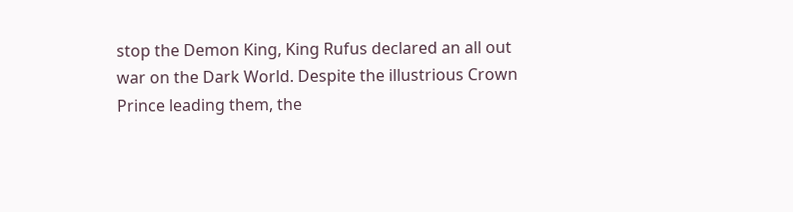stop the Demon King, King Rufus declared an all out war on the Dark World. Despite the illustrious Crown Prince leading them, the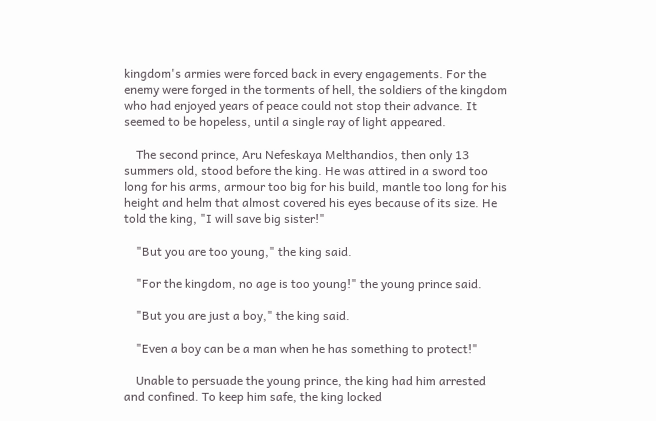kingdom's armies were forced back in every engagements. For the enemy were forged in the torments of hell, the soldiers of the kingdom who had enjoyed years of peace could not stop their advance. It seemed to be hopeless, until a single ray of light appeared.

    The second prince, Aru Nefeskaya Melthandios, then only 13 summers old, stood before the king. He was attired in a sword too long for his arms, armour too big for his build, mantle too long for his height and helm that almost covered his eyes because of its size. He told the king, "I will save big sister!"

    "But you are too young," the king said.

    "For the kingdom, no age is too young!" the young prince said.

    "But you are just a boy," the king said.

    "Even a boy can be a man when he has something to protect!"

    Unable to persuade the young prince, the king had him arrested and confined. To keep him safe, the king locked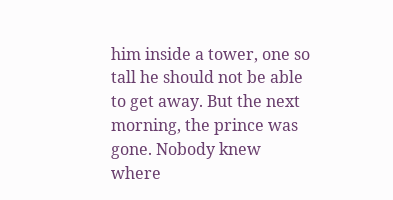him inside a tower, one so tall he should not be able to get away. But the next morning, the prince was gone. Nobody knew where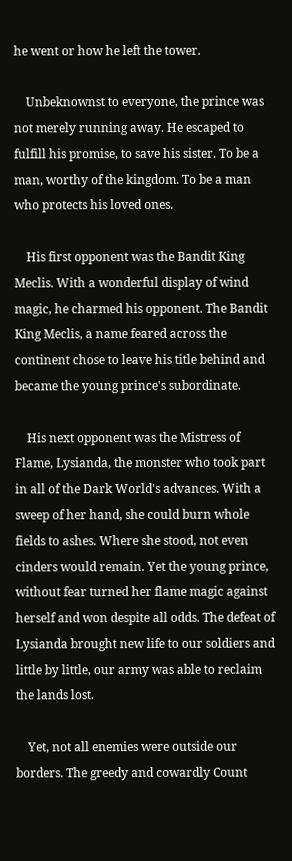he went or how he left the tower.

    Unbeknownst to everyone, the prince was not merely running away. He escaped to fulfill his promise, to save his sister. To be a man, worthy of the kingdom. To be a man who protects his loved ones.

    His first opponent was the Bandit King Meclis. With a wonderful display of wind magic, he charmed his opponent. The Bandit King Meclis, a name feared across the continent chose to leave his title behind and became the young prince's subordinate.

    His next opponent was the Mistress of Flame, Lysianda, the monster who took part in all of the Dark World's advances. With a sweep of her hand, she could burn whole fields to ashes. Where she stood, not even cinders would remain. Yet the young prince, without fear turned her flame magic against herself and won despite all odds. The defeat of Lysianda brought new life to our soldiers and little by little, our army was able to reclaim the lands lost.

    Yet, not all enemies were outside our borders. The greedy and cowardly Count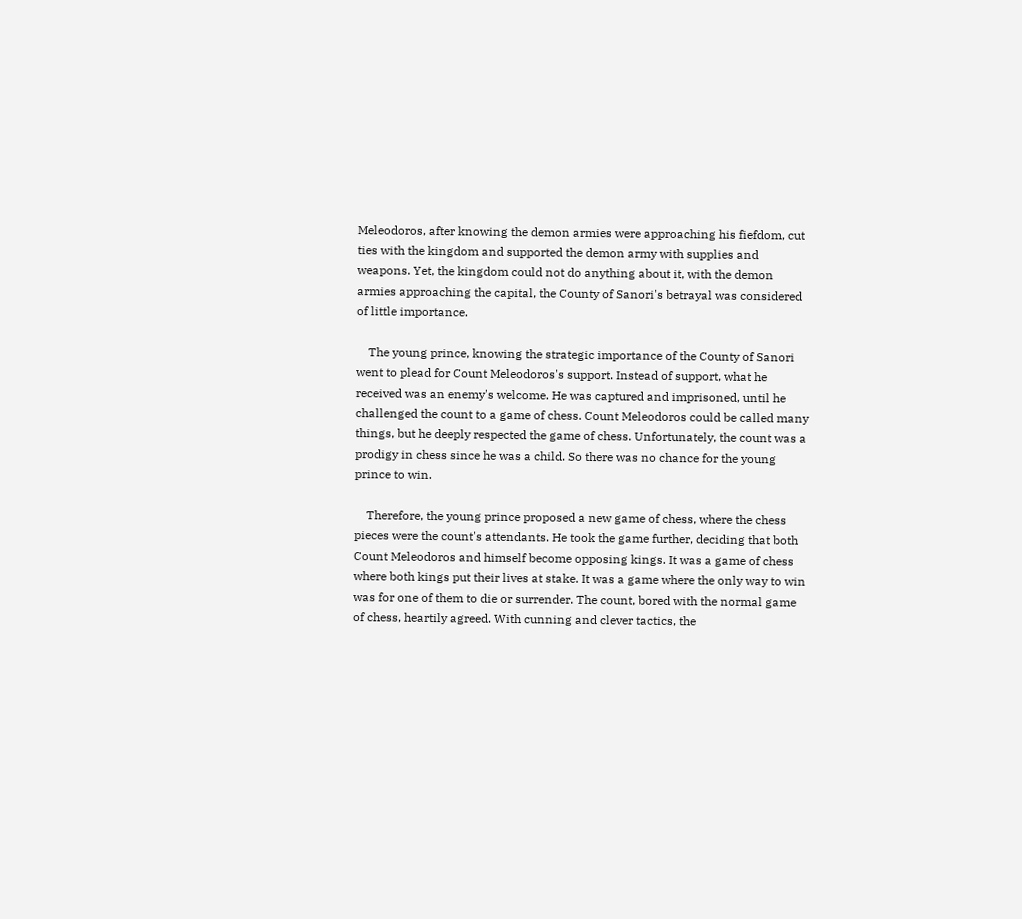Meleodoros, after knowing the demon armies were approaching his fiefdom, cut ties with the kingdom and supported the demon army with supplies and weapons. Yet, the kingdom could not do anything about it, with the demon armies approaching the capital, the County of Sanori's betrayal was considered of little importance.

    The young prince, knowing the strategic importance of the County of Sanori went to plead for Count Meleodoros's support. Instead of support, what he received was an enemy's welcome. He was captured and imprisoned, until he challenged the count to a game of chess. Count Meleodoros could be called many things, but he deeply respected the game of chess. Unfortunately, the count was a prodigy in chess since he was a child. So there was no chance for the young prince to win.

    Therefore, the young prince proposed a new game of chess, where the chess pieces were the count's attendants. He took the game further, deciding that both Count Meleodoros and himself become opposing kings. It was a game of chess where both kings put their lives at stake. It was a game where the only way to win was for one of them to die or surrender. The count, bored with the normal game of chess, heartily agreed. With cunning and clever tactics, the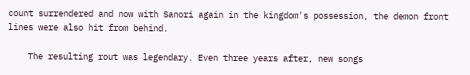count surrendered and now with Sanori again in the kingdom's possession, the demon front lines were also hit from behind.

    The resulting rout was legendary. Even three years after, new songs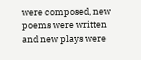were composed, new poems were written and new plays were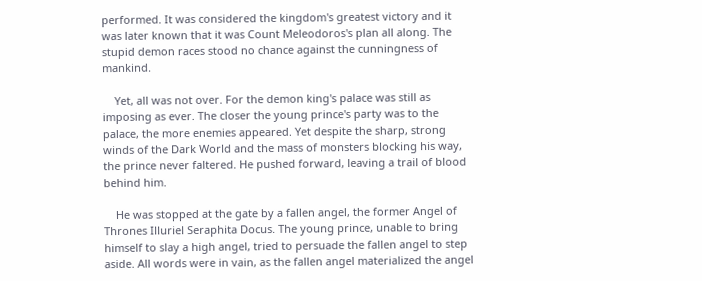performed. It was considered the kingdom's greatest victory and it was later known that it was Count Meleodoros's plan all along. The stupid demon races stood no chance against the cunningness of mankind.

    Yet, all was not over. For the demon king's palace was still as imposing as ever. The closer the young prince's party was to the palace, the more enemies appeared. Yet despite the sharp, strong winds of the Dark World and the mass of monsters blocking his way, the prince never faltered. He pushed forward, leaving a trail of blood behind him.

    He was stopped at the gate by a fallen angel, the former Angel of Thrones Illuriel Seraphita Docus. The young prince, unable to bring himself to slay a high angel, tried to persuade the fallen angel to step aside. All words were in vain, as the fallen angel materialized the angel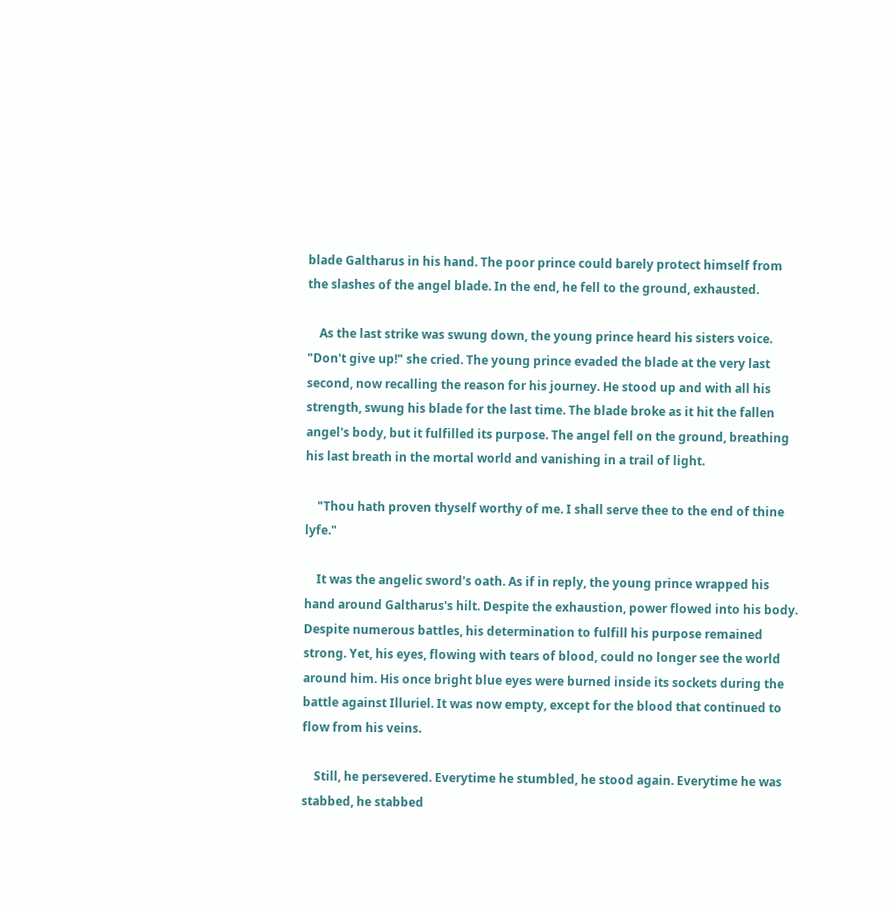blade Galtharus in his hand. The poor prince could barely protect himself from the slashes of the angel blade. In the end, he fell to the ground, exhausted.

    As the last strike was swung down, the young prince heard his sisters voice. "Don't give up!" she cried. The young prince evaded the blade at the very last second, now recalling the reason for his journey. He stood up and with all his strength, swung his blade for the last time. The blade broke as it hit the fallen angel's body, but it fulfilled its purpose. The angel fell on the ground, breathing his last breath in the mortal world and vanishing in a trail of light.

    "Thou hath proven thyself worthy of me. I shall serve thee to the end of thine lyfe."

    It was the angelic sword's oath. As if in reply, the young prince wrapped his hand around Galtharus's hilt. Despite the exhaustion, power flowed into his body. Despite numerous battles, his determination to fulfill his purpose remained strong. Yet, his eyes, flowing with tears of blood, could no longer see the world around him. His once bright blue eyes were burned inside its sockets during the battle against Illuriel. It was now empty, except for the blood that continued to flow from his veins.

    Still, he persevered. Everytime he stumbled, he stood again. Everytime he was stabbed, he stabbed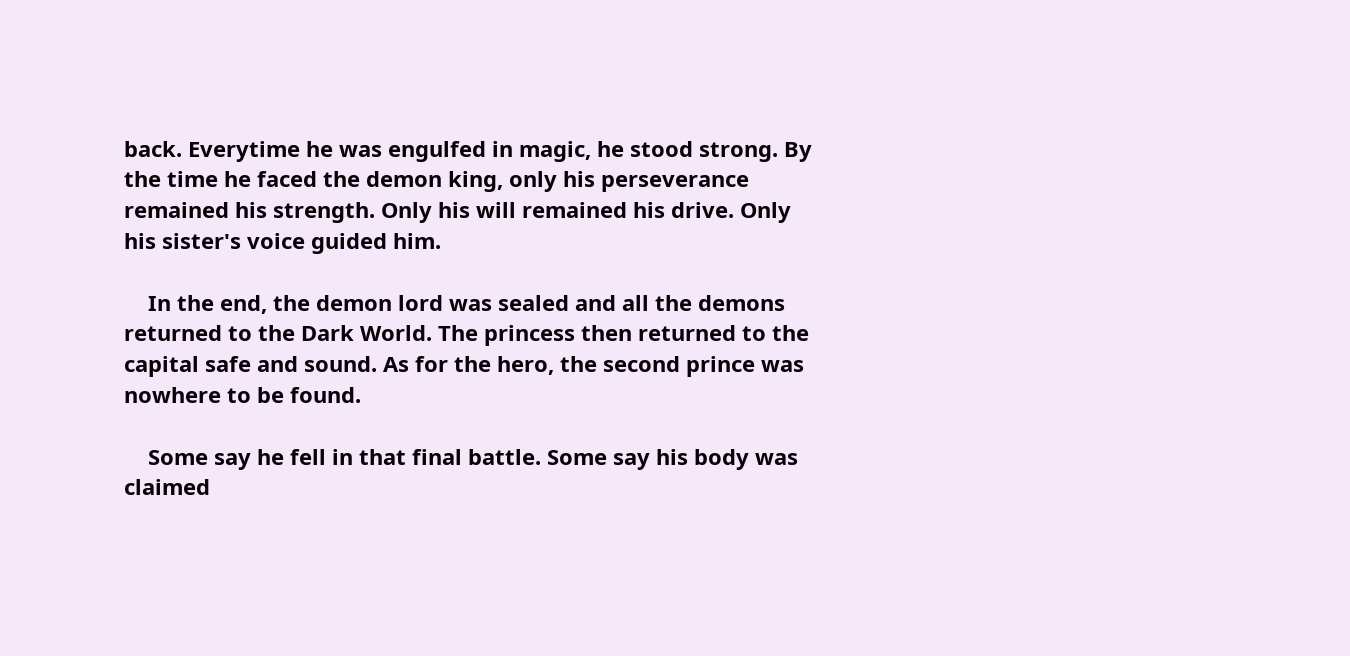back. Everytime he was engulfed in magic, he stood strong. By the time he faced the demon king, only his perseverance remained his strength. Only his will remained his drive. Only his sister's voice guided him.

    In the end, the demon lord was sealed and all the demons returned to the Dark World. The princess then returned to the capital safe and sound. As for the hero, the second prince was nowhere to be found.

    Some say he fell in that final battle. Some say his body was claimed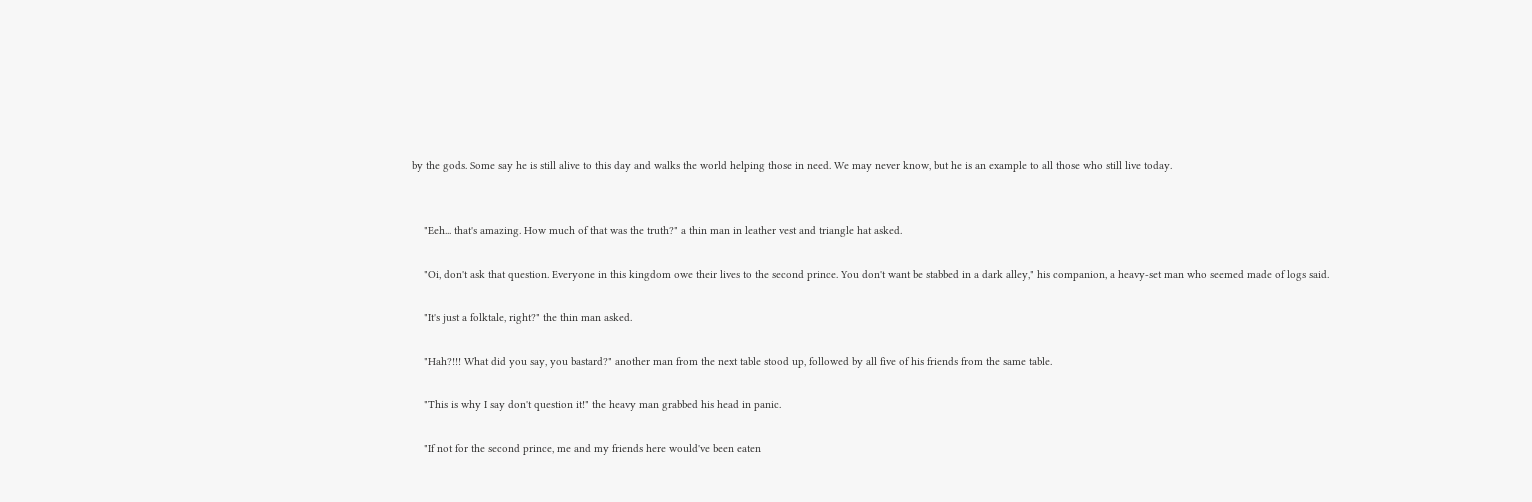by the gods. Some say he is still alive to this day and walks the world helping those in need. We may never know, but he is an example to all those who still live today.


    "Eeh... that's amazing. How much of that was the truth?" a thin man in leather vest and triangle hat asked.

    "Oi, don't ask that question. Everyone in this kingdom owe their lives to the second prince. You don't want be stabbed in a dark alley," his companion, a heavy-set man who seemed made of logs said.

    "It's just a folktale, right?" the thin man asked.

    "Hah?!!! What did you say, you bastard?" another man from the next table stood up, followed by all five of his friends from the same table.

    "This is why I say don't question it!" the heavy man grabbed his head in panic.

    "If not for the second prince, me and my friends here would've been eaten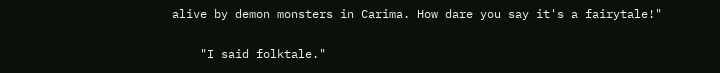alive by demon monsters in Carima. How dare you say it's a fairytale!"

    "I said folktale."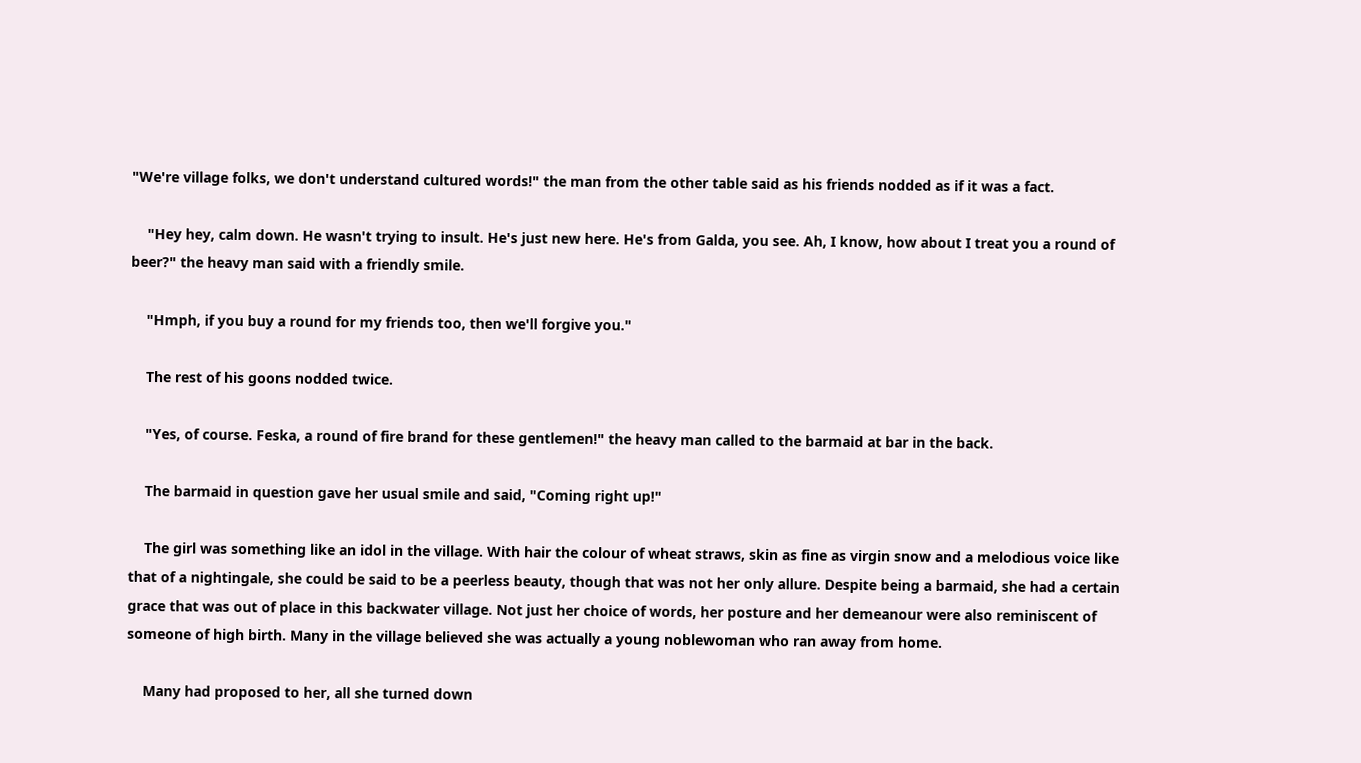"We're village folks, we don't understand cultured words!" the man from the other table said as his friends nodded as if it was a fact.

    "Hey hey, calm down. He wasn't trying to insult. He's just new here. He's from Galda, you see. Ah, I know, how about I treat you a round of beer?" the heavy man said with a friendly smile.

    "Hmph, if you buy a round for my friends too, then we'll forgive you."

    The rest of his goons nodded twice.

    "Yes, of course. Feska, a round of fire brand for these gentlemen!" the heavy man called to the barmaid at bar in the back.

    The barmaid in question gave her usual smile and said, "Coming right up!"

    The girl was something like an idol in the village. With hair the colour of wheat straws, skin as fine as virgin snow and a melodious voice like that of a nightingale, she could be said to be a peerless beauty, though that was not her only allure. Despite being a barmaid, she had a certain grace that was out of place in this backwater village. Not just her choice of words, her posture and her demeanour were also reminiscent of someone of high birth. Many in the village believed she was actually a young noblewoman who ran away from home.

    Many had proposed to her, all she turned down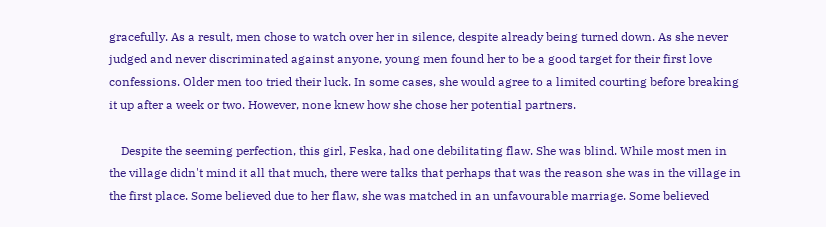gracefully. As a result, men chose to watch over her in silence, despite already being turned down. As she never judged and never discriminated against anyone, young men found her to be a good target for their first love confessions. Older men too tried their luck. In some cases, she would agree to a limited courting before breaking it up after a week or two. However, none knew how she chose her potential partners.

    Despite the seeming perfection, this girl, Feska, had one debilitating flaw. She was blind. While most men in the village didn't mind it all that much, there were talks that perhaps that was the reason she was in the village in the first place. Some believed due to her flaw, she was matched in an unfavourable marriage. Some believed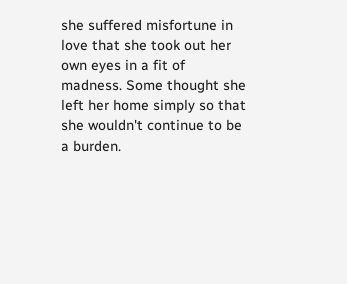she suffered misfortune in love that she took out her own eyes in a fit of madness. Some thought she left her home simply so that she wouldn't continue to be a burden.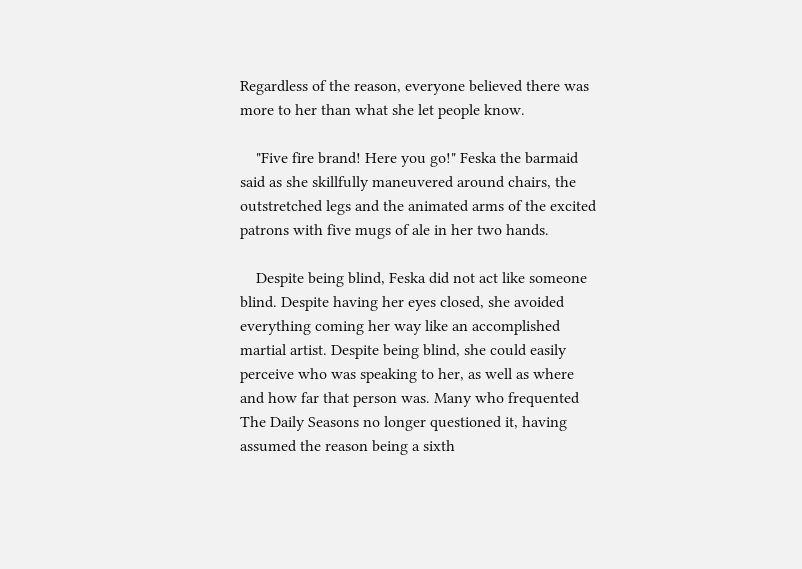Regardless of the reason, everyone believed there was more to her than what she let people know.

    "Five fire brand! Here you go!" Feska the barmaid said as she skillfully maneuvered around chairs, the outstretched legs and the animated arms of the excited patrons with five mugs of ale in her two hands.

    Despite being blind, Feska did not act like someone blind. Despite having her eyes closed, she avoided everything coming her way like an accomplished martial artist. Despite being blind, she could easily perceive who was speaking to her, as well as where and how far that person was. Many who frequented The Daily Seasons no longer questioned it, having assumed the reason being a sixth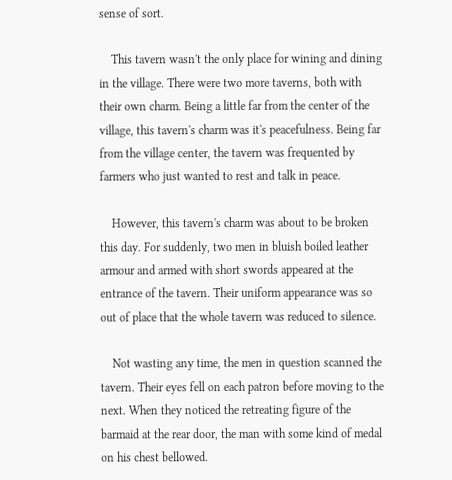sense of sort.

    This tavern wasn't the only place for wining and dining in the village. There were two more taverns, both with their own charm. Being a little far from the center of the village, this tavern's charm was it's peacefulness. Being far from the village center, the tavern was frequented by farmers who just wanted to rest and talk in peace.

    However, this tavern's charm was about to be broken this day. For suddenly, two men in bluish boiled leather armour and armed with short swords appeared at the entrance of the tavern. Their uniform appearance was so out of place that the whole tavern was reduced to silence.

    Not wasting any time, the men in question scanned the tavern. Their eyes fell on each patron before moving to the next. When they noticed the retreating figure of the barmaid at the rear door, the man with some kind of medal on his chest bellowed.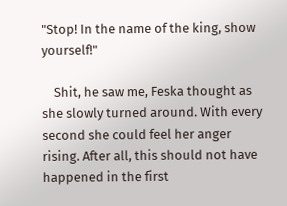"Stop! In the name of the king, show yourself!"

    Shit, he saw me, Feska thought as she slowly turned around. With every second she could feel her anger rising. After all, this should not have happened in the first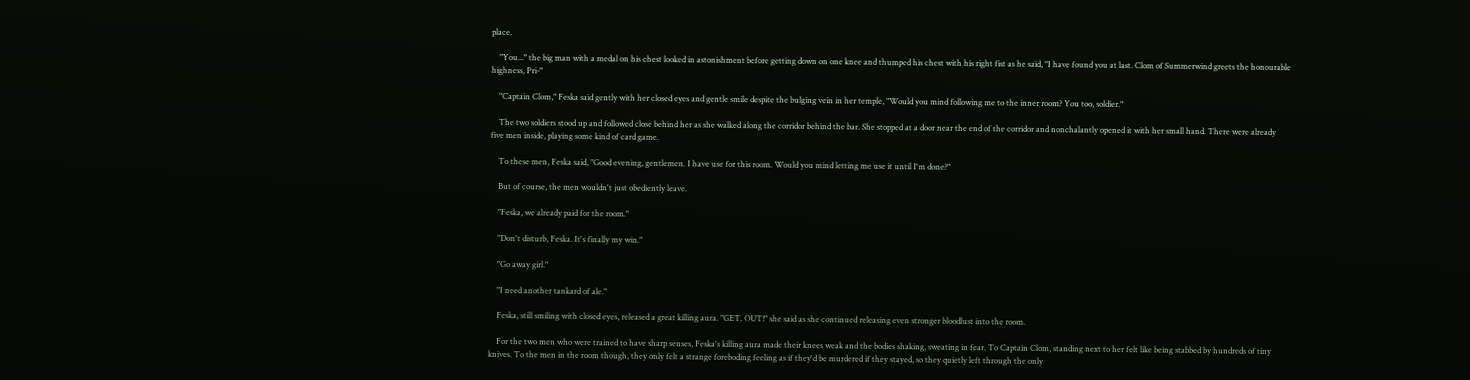place.

    "You..." the big man with a medal on his chest looked in astonishment before getting down on one knee and thumped his chest with his right fist as he said, "I have found you at last. Clom of Summerwind greets the honourable highness, Pri-"

    "Captain Clom," Feska said gently with her closed eyes and gentle smile despite the bulging vein in her temple, "Would you mind following me to the inner room? You too, soldier."

    The two soldiers stood up and followed close behind her as she walked along the corridor behind the bar. She stopped at a door near the end of the corridor and nonchalantly opened it with her small hand. There were already five men inside, playing some kind of card game.

    To these men, Feska said, "Good evening, gentlemen. I have use for this room. Would you mind letting me use it until I'm done?"

    But of course, the men wouldn't just obediently leave.

    "Feska, we already paid for the room."

    "Don't disturb, Feska. It's finally my win."

    "Go away girl."

    "I need another tankard of ale."

    Feska, still smiling with closed eyes, released a great killing aura. "GET. OUT!" she said as she continued releasing even stronger bloodlust into the room.

    For the two men who were trained to have sharp senses, Feska's killing aura made their knees weak and the bodies shaking, sweating in fear. To Captain Clom, standing next to her felt like being stabbed by hundreds of tiny knives. To the men in the room though, they only felt a strange foreboding feeling as if they'd be murdered if they stayed, so they quietly left through the only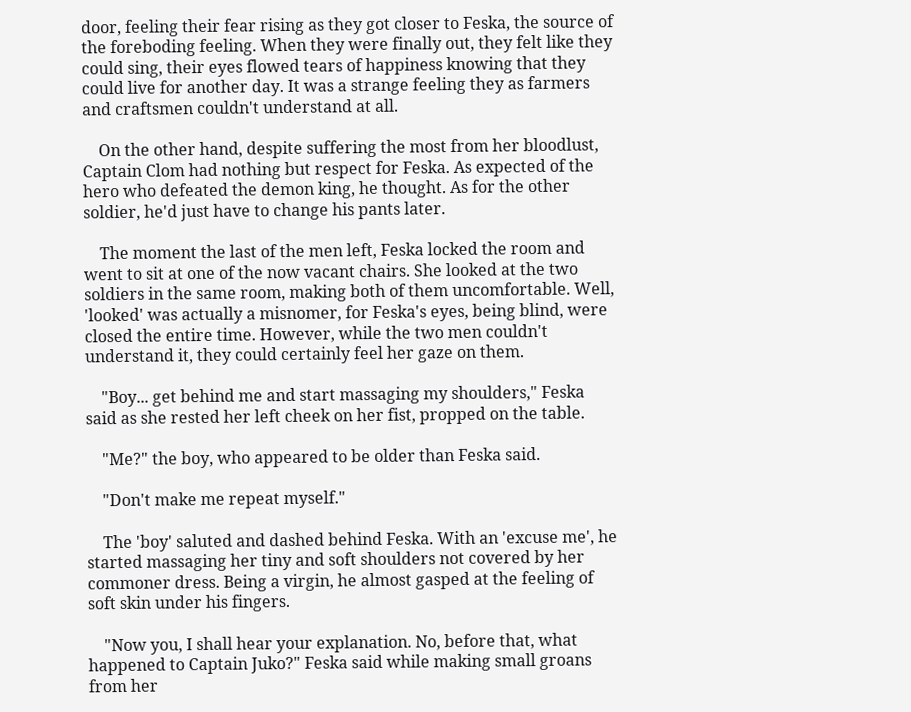door, feeling their fear rising as they got closer to Feska, the source of the foreboding feeling. When they were finally out, they felt like they could sing, their eyes flowed tears of happiness knowing that they could live for another day. It was a strange feeling they as farmers and craftsmen couldn't understand at all.

    On the other hand, despite suffering the most from her bloodlust, Captain Clom had nothing but respect for Feska. As expected of the hero who defeated the demon king, he thought. As for the other soldier, he'd just have to change his pants later.

    The moment the last of the men left, Feska locked the room and went to sit at one of the now vacant chairs. She looked at the two soldiers in the same room, making both of them uncomfortable. Well, 'looked' was actually a misnomer, for Feska's eyes, being blind, were closed the entire time. However, while the two men couldn't understand it, they could certainly feel her gaze on them.

    "Boy... get behind me and start massaging my shoulders," Feska said as she rested her left cheek on her fist, propped on the table.

    "Me?" the boy, who appeared to be older than Feska said.

    "Don't make me repeat myself."

    The 'boy' saluted and dashed behind Feska. With an 'excuse me', he started massaging her tiny and soft shoulders not covered by her commoner dress. Being a virgin, he almost gasped at the feeling of soft skin under his fingers.

    "Now you, I shall hear your explanation. No, before that, what happened to Captain Juko?" Feska said while making small groans from her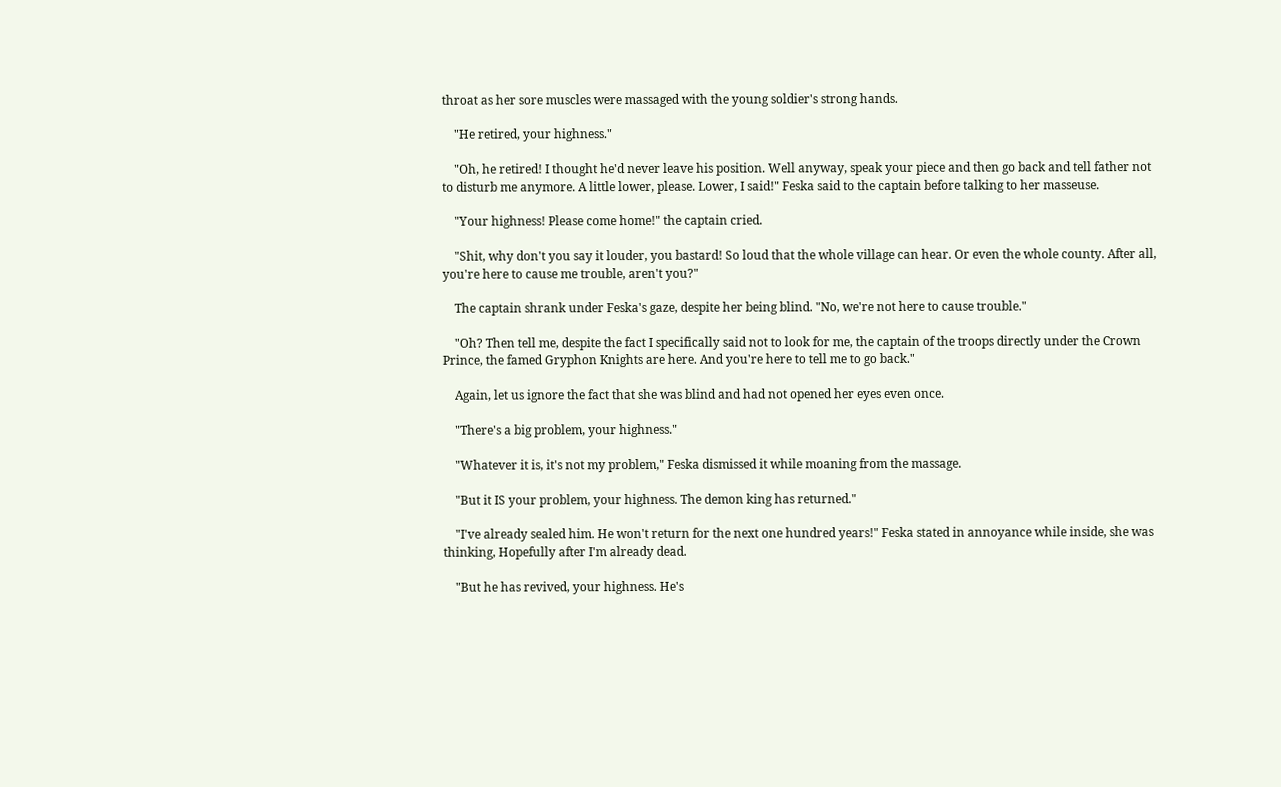throat as her sore muscles were massaged with the young soldier's strong hands.

    "He retired, your highness."

    "Oh, he retired! I thought he'd never leave his position. Well anyway, speak your piece and then go back and tell father not to disturb me anymore. A little lower, please. Lower, I said!" Feska said to the captain before talking to her masseuse.

    "Your highness! Please come home!" the captain cried.

    "Shit, why don't you say it louder, you bastard! So loud that the whole village can hear. Or even the whole county. After all, you're here to cause me trouble, aren't you?"

    The captain shrank under Feska's gaze, despite her being blind. "No, we're not here to cause trouble."

    "Oh? Then tell me, despite the fact I specifically said not to look for me, the captain of the troops directly under the Crown Prince, the famed Gryphon Knights are here. And you're here to tell me to go back."

    Again, let us ignore the fact that she was blind and had not opened her eyes even once.

    "There's a big problem, your highness."

    "Whatever it is, it's not my problem," Feska dismissed it while moaning from the massage.

    "But it IS your problem, your highness. The demon king has returned."

    "I've already sealed him. He won't return for the next one hundred years!" Feska stated in annoyance while inside, she was thinking, Hopefully after I'm already dead.

    "But he has revived, your highness. He's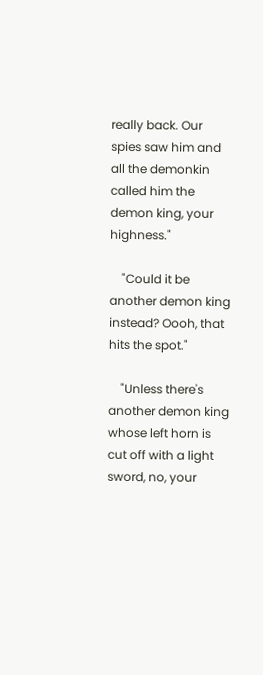really back. Our spies saw him and all the demonkin called him the demon king, your highness."

    "Could it be another demon king instead? Oooh, that hits the spot."

    "Unless there's another demon king whose left horn is cut off with a light sword, no, your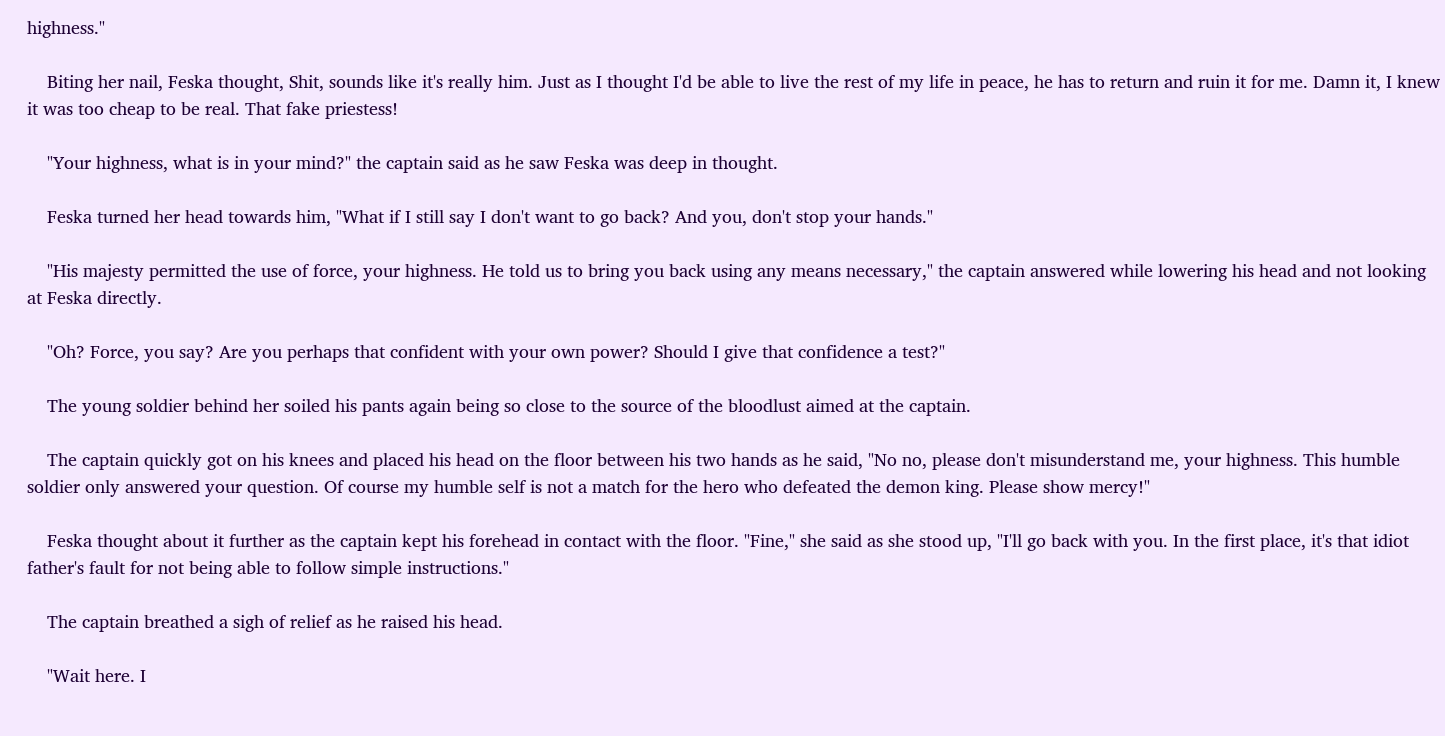highness."

    Biting her nail, Feska thought, Shit, sounds like it's really him. Just as I thought I'd be able to live the rest of my life in peace, he has to return and ruin it for me. Damn it, I knew it was too cheap to be real. That fake priestess!

    "Your highness, what is in your mind?" the captain said as he saw Feska was deep in thought.

    Feska turned her head towards him, "What if I still say I don't want to go back? And you, don't stop your hands."

    "His majesty permitted the use of force, your highness. He told us to bring you back using any means necessary," the captain answered while lowering his head and not looking at Feska directly.

    "Oh? Force, you say? Are you perhaps that confident with your own power? Should I give that confidence a test?"

    The young soldier behind her soiled his pants again being so close to the source of the bloodlust aimed at the captain.

    The captain quickly got on his knees and placed his head on the floor between his two hands as he said, "No no, please don't misunderstand me, your highness. This humble soldier only answered your question. Of course my humble self is not a match for the hero who defeated the demon king. Please show mercy!"

    Feska thought about it further as the captain kept his forehead in contact with the floor. "Fine," she said as she stood up, "I'll go back with you. In the first place, it's that idiot father's fault for not being able to follow simple instructions."

    The captain breathed a sigh of relief as he raised his head.

    "Wait here. I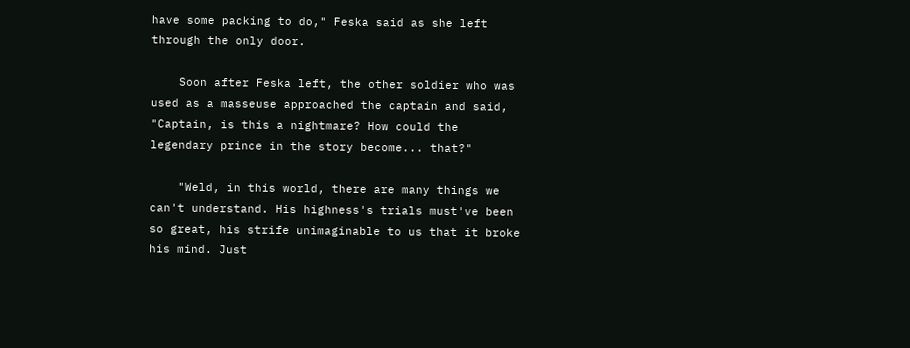have some packing to do," Feska said as she left through the only door.

    Soon after Feska left, the other soldier who was used as a masseuse approached the captain and said, "Captain, is this a nightmare? How could the legendary prince in the story become... that?"

    "Weld, in this world, there are many things we can't understand. His highness's trials must've been so great, his strife unimaginable to us that it broke his mind. Just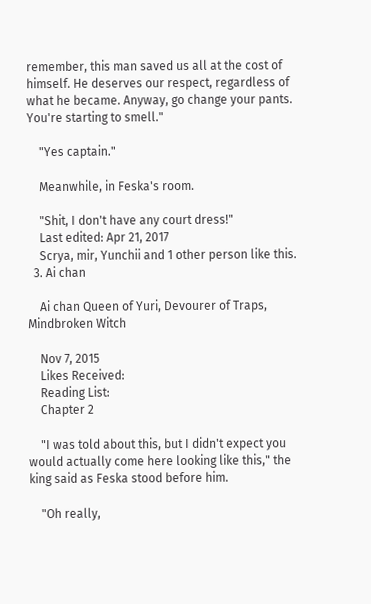remember, this man saved us all at the cost of himself. He deserves our respect, regardless of what he became. Anyway, go change your pants. You're starting to smell."

    "Yes captain."

    Meanwhile, in Feska's room.

    "Shit, I don't have any court dress!"
    Last edited: Apr 21, 2017
    Scrya, mir, Yunchii and 1 other person like this.
  3. Ai chan

    Ai chan Queen of Yuri, Devourer of Traps, Mindbroken Witch

    Nov 7, 2015
    Likes Received:
    Reading List:
    Chapter 2

    "I was told about this, but I didn't expect you would actually come here looking like this," the king said as Feska stood before him.

    "Oh really,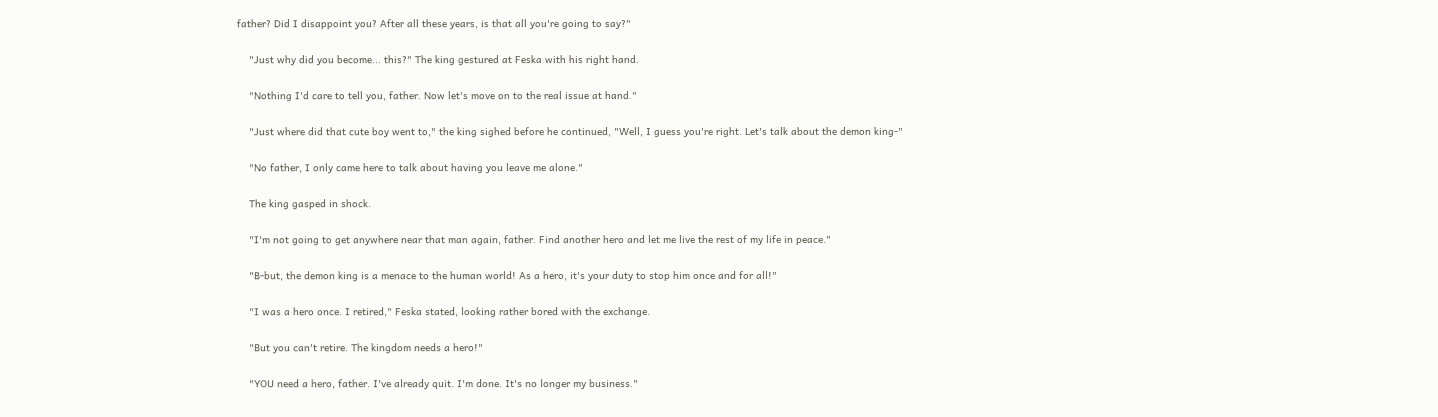father? Did I disappoint you? After all these years, is that all you're going to say?"

    "Just why did you become... this?" The king gestured at Feska with his right hand.

    "Nothing I'd care to tell you, father. Now let's move on to the real issue at hand."

    "Just where did that cute boy went to," the king sighed before he continued, "Well, I guess you're right. Let's talk about the demon king-"

    "No father, I only came here to talk about having you leave me alone."

    The king gasped in shock.

    "I'm not going to get anywhere near that man again, father. Find another hero and let me live the rest of my life in peace."

    "B-but, the demon king is a menace to the human world! As a hero, it's your duty to stop him once and for all!"

    "I was a hero once. I retired," Feska stated, looking rather bored with the exchange.

    "But you can't retire. The kingdom needs a hero!"

    "YOU need a hero, father. I've already quit. I'm done. It's no longer my business."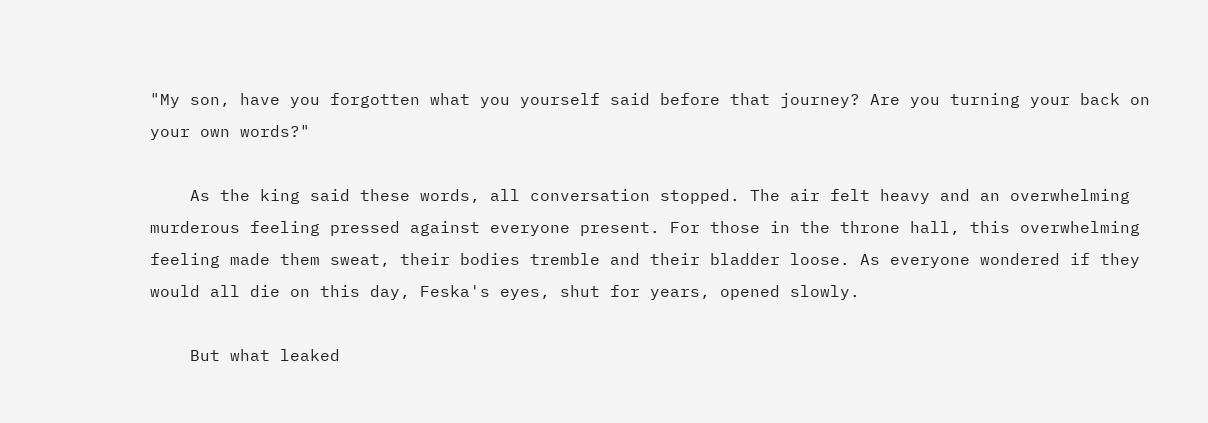"My son, have you forgotten what you yourself said before that journey? Are you turning your back on your own words?"

    As the king said these words, all conversation stopped. The air felt heavy and an overwhelming murderous feeling pressed against everyone present. For those in the throne hall, this overwhelming feeling made them sweat, their bodies tremble and their bladder loose. As everyone wondered if they would all die on this day, Feska's eyes, shut for years, opened slowly.

    But what leaked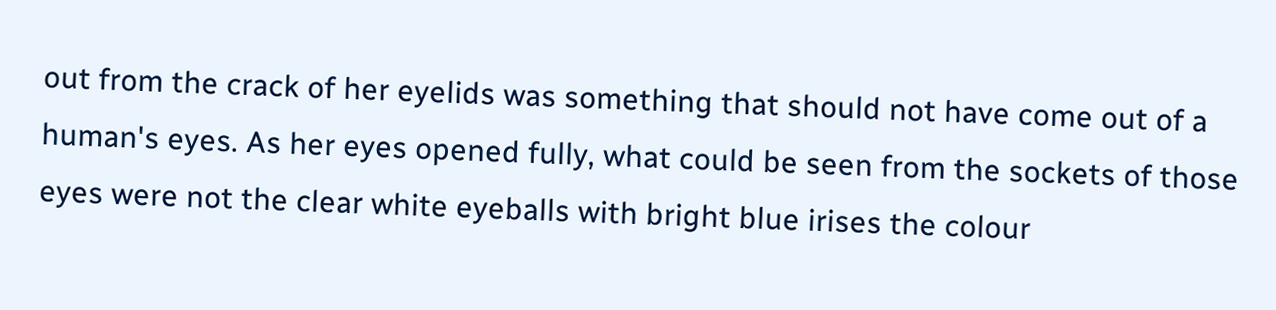out from the crack of her eyelids was something that should not have come out of a human's eyes. As her eyes opened fully, what could be seen from the sockets of those eyes were not the clear white eyeballs with bright blue irises the colour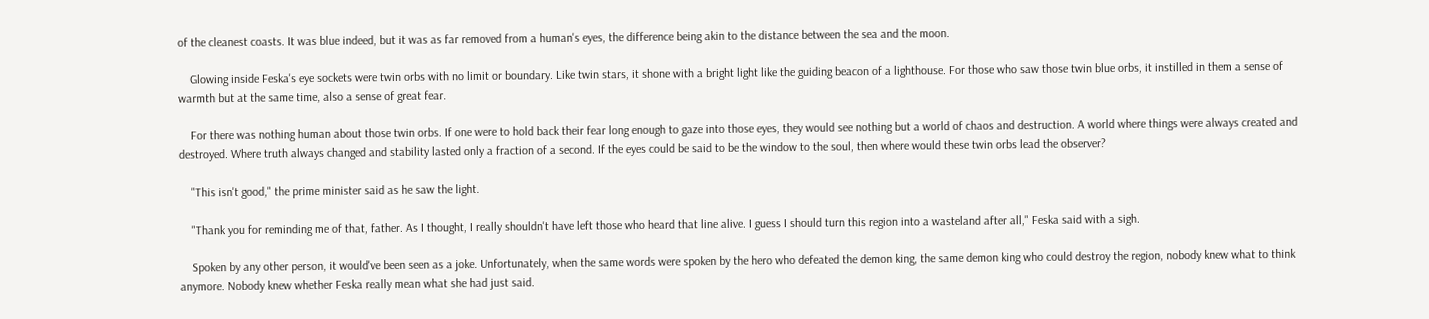of the cleanest coasts. It was blue indeed, but it was as far removed from a human's eyes, the difference being akin to the distance between the sea and the moon.

    Glowing inside Feska's eye sockets were twin orbs with no limit or boundary. Like twin stars, it shone with a bright light like the guiding beacon of a lighthouse. For those who saw those twin blue orbs, it instilled in them a sense of warmth but at the same time, also a sense of great fear.

    For there was nothing human about those twin orbs. If one were to hold back their fear long enough to gaze into those eyes, they would see nothing but a world of chaos and destruction. A world where things were always created and destroyed. Where truth always changed and stability lasted only a fraction of a second. If the eyes could be said to be the window to the soul, then where would these twin orbs lead the observer?

    "This isn't good," the prime minister said as he saw the light.

    "Thank you for reminding me of that, father. As I thought, I really shouldn't have left those who heard that line alive. I guess I should turn this region into a wasteland after all," Feska said with a sigh.

    Spoken by any other person, it would've been seen as a joke. Unfortunately, when the same words were spoken by the hero who defeated the demon king, the same demon king who could destroy the region, nobody knew what to think anymore. Nobody knew whether Feska really mean what she had just said.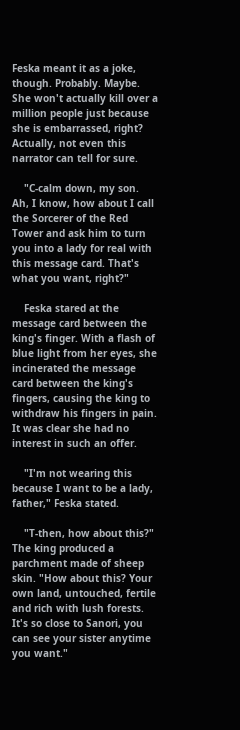Feska meant it as a joke, though. Probably. Maybe. She won't actually kill over a million people just because she is embarrassed, right? Actually, not even this narrator can tell for sure.

    "C-calm down, my son. Ah, I know, how about I call the Sorcerer of the Red Tower and ask him to turn you into a lady for real with this message card. That's what you want, right?"

    Feska stared at the message card between the king's finger. With a flash of blue light from her eyes, she incinerated the message card between the king's fingers, causing the king to withdraw his fingers in pain. It was clear she had no interest in such an offer.

    "I'm not wearing this because I want to be a lady, father," Feska stated.

    "T-then, how about this?" The king produced a parchment made of sheep skin. "How about this? Your own land, untouched, fertile and rich with lush forests. It's so close to Sanori, you can see your sister anytime you want."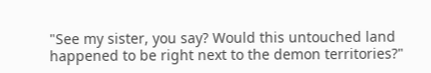"See my sister, you say? Would this untouched land happened to be right next to the demon territories?"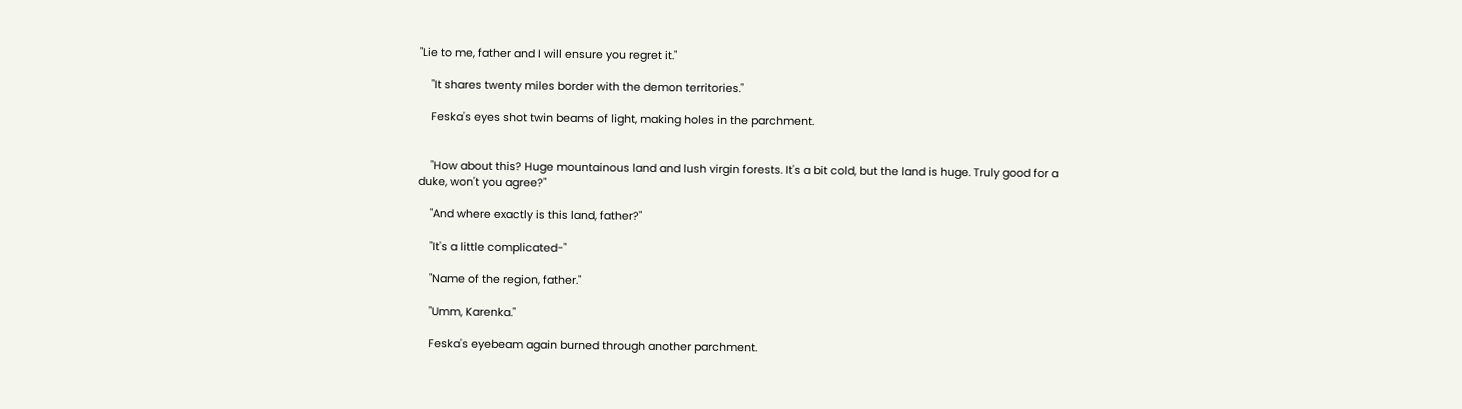"Lie to me, father and I will ensure you regret it."

    "It shares twenty miles border with the demon territories."

    Feska's eyes shot twin beams of light, making holes in the parchment.


    "How about this? Huge mountainous land and lush virgin forests. It's a bit cold, but the land is huge. Truly good for a duke, won't you agree?"

    "And where exactly is this land, father?"

    "It's a little complicated-"

    "Name of the region, father."

    "Umm, Karenka."

    Feska's eyebeam again burned through another parchment.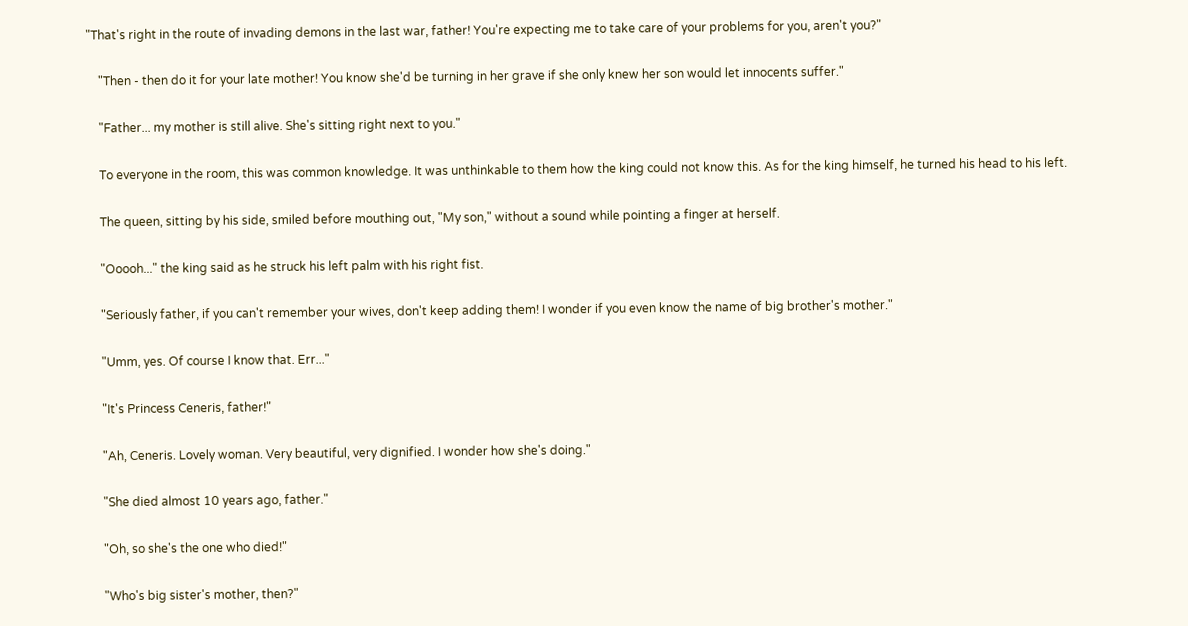"That's right in the route of invading demons in the last war, father! You're expecting me to take care of your problems for you, aren't you?"

    "Then - then do it for your late mother! You know she'd be turning in her grave if she only knew her son would let innocents suffer."

    "Father... my mother is still alive. She's sitting right next to you."

    To everyone in the room, this was common knowledge. It was unthinkable to them how the king could not know this. As for the king himself, he turned his head to his left.

    The queen, sitting by his side, smiled before mouthing out, "My son," without a sound while pointing a finger at herself.

    "Ooooh..." the king said as he struck his left palm with his right fist.

    "Seriously father, if you can't remember your wives, don't keep adding them! I wonder if you even know the name of big brother's mother."

    "Umm, yes. Of course I know that. Err..."

    "It's Princess Ceneris, father!"

    "Ah, Ceneris. Lovely woman. Very beautiful, very dignified. I wonder how she's doing."

    "She died almost 10 years ago, father."

    "Oh, so she's the one who died!"

    "Who's big sister's mother, then?"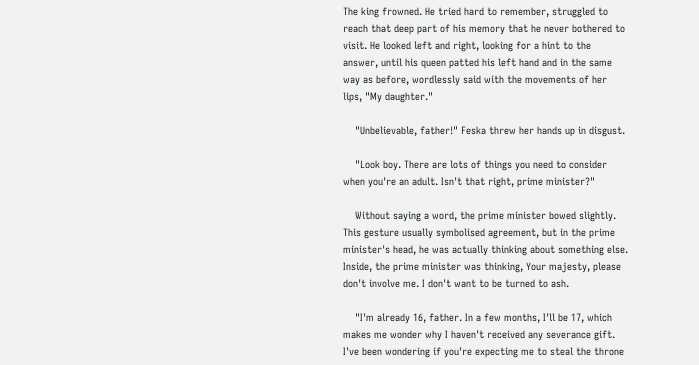The king frowned. He tried hard to remember, struggled to reach that deep part of his memory that he never bothered to visit. He looked left and right, looking for a hint to the answer, until his queen patted his left hand and in the same way as before, wordlessly said with the movements of her lips, "My daughter."

    "Unbelievable, father!" Feska threw her hands up in disgust.

    "Look boy. There are lots of things you need to consider when you're an adult. Isn't that right, prime minister?"

    Without saying a word, the prime minister bowed slightly. This gesture usually symbolised agreement, but in the prime minister's head, he was actually thinking about something else. Inside, the prime minister was thinking, Your majesty, please don't involve me. I don't want to be turned to ash.

    "I'm already 16, father. In a few months, I'll be 17, which makes me wonder why I haven't received any severance gift. I've been wondering if you're expecting me to steal the throne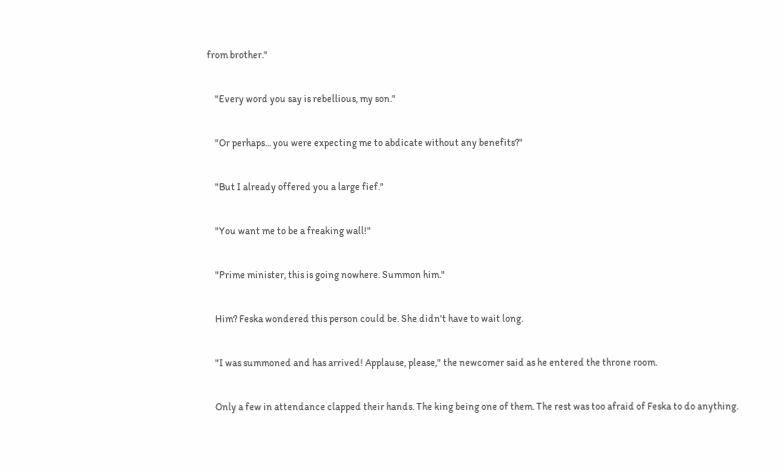from brother."

    "Every word you say is rebellious, my son."

    "Or perhaps... you were expecting me to abdicate without any benefits?"

    "But I already offered you a large fief."

    "You want me to be a freaking wall!"

    "Prime minister, this is going nowhere. Summon him."

    Him? Feska wondered this person could be. She didn't have to wait long.

    "I was summoned and has arrived! Applause, please," the newcomer said as he entered the throne room.

    Only a few in attendance clapped their hands. The king being one of them. The rest was too afraid of Feska to do anything.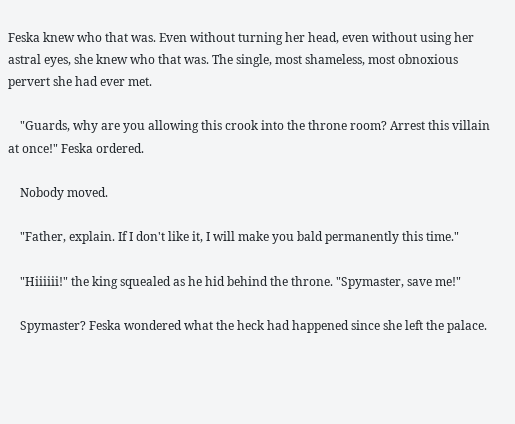Feska knew who that was. Even without turning her head, even without using her astral eyes, she knew who that was. The single, most shameless, most obnoxious pervert she had ever met.

    "Guards, why are you allowing this crook into the throne room? Arrest this villain at once!" Feska ordered.

    Nobody moved.

    "Father, explain. If I don't like it, I will make you bald permanently this time."

    "Hiiiiii!" the king squealed as he hid behind the throne. "Spymaster, save me!"

    Spymaster? Feska wondered what the heck had happened since she left the palace.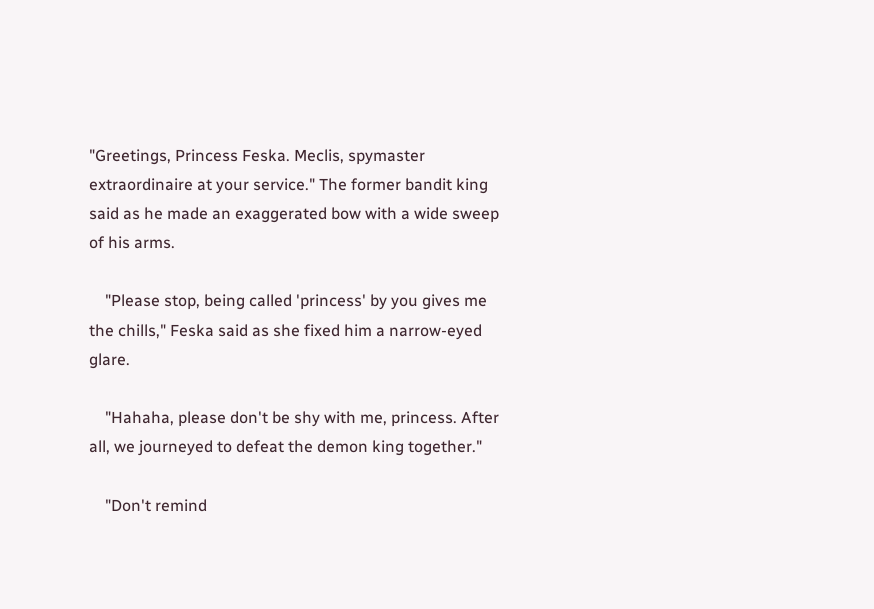"Greetings, Princess Feska. Meclis, spymaster extraordinaire at your service." The former bandit king said as he made an exaggerated bow with a wide sweep of his arms.

    "Please stop, being called 'princess' by you gives me the chills," Feska said as she fixed him a narrow-eyed glare.

    "Hahaha, please don't be shy with me, princess. After all, we journeyed to defeat the demon king together."

    "Don't remind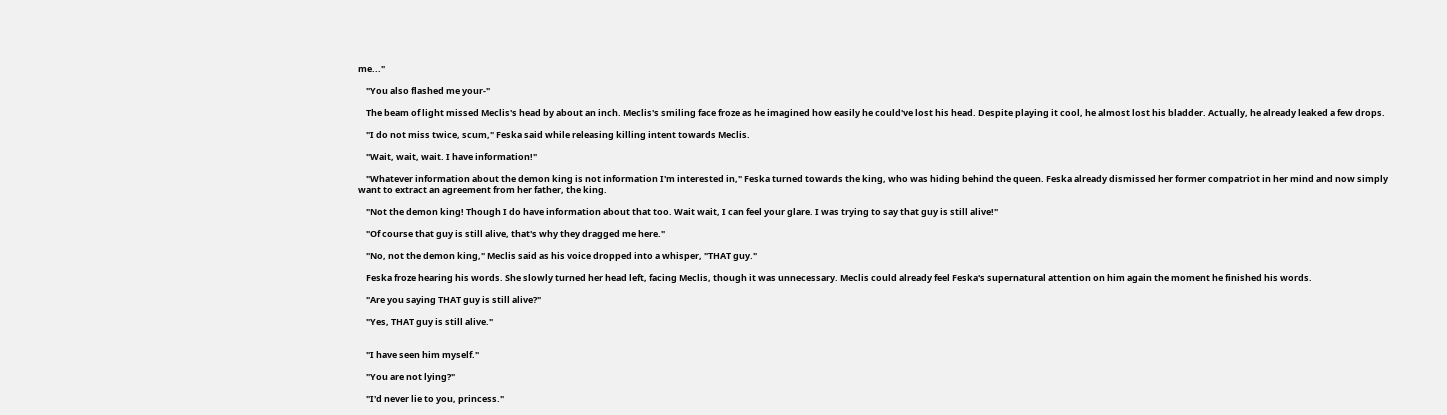me..."

    "You also flashed me your-"

    The beam of light missed Meclis's head by about an inch. Meclis's smiling face froze as he imagined how easily he could've lost his head. Despite playing it cool, he almost lost his bladder. Actually, he already leaked a few drops.

    "I do not miss twice, scum," Feska said while releasing killing intent towards Meclis.

    "Wait, wait, wait. I have information!"

    "Whatever information about the demon king is not information I'm interested in," Feska turned towards the king, who was hiding behind the queen. Feska already dismissed her former compatriot in her mind and now simply want to extract an agreement from her father, the king.

    "Not the demon king! Though I do have information about that too. Wait wait, I can feel your glare. I was trying to say that guy is still alive!"

    "Of course that guy is still alive, that's why they dragged me here."

    "No, not the demon king," Meclis said as his voice dropped into a whisper, "THAT guy."

    Feska froze hearing his words. She slowly turned her head left, facing Meclis, though it was unnecessary. Meclis could already feel Feska's supernatural attention on him again the moment he finished his words.

    "Are you saying THAT guy is still alive?"

    "Yes, THAT guy is still alive."


    "I have seen him myself."

    "You are not lying?"

    "I'd never lie to you, princess."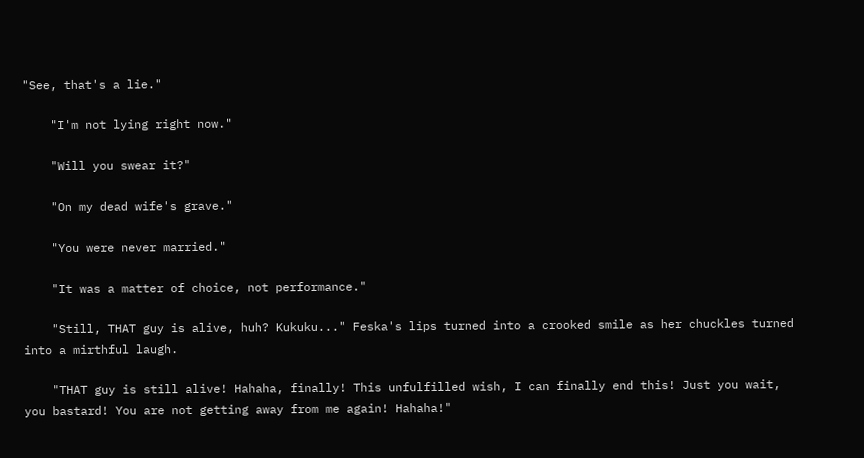"See, that's a lie."

    "I'm not lying right now."

    "Will you swear it?"

    "On my dead wife's grave."

    "You were never married."

    "It was a matter of choice, not performance."

    "Still, THAT guy is alive, huh? Kukuku..." Feska's lips turned into a crooked smile as her chuckles turned into a mirthful laugh.

    "THAT guy is still alive! Hahaha, finally! This unfulfilled wish, I can finally end this! Just you wait, you bastard! You are not getting away from me again! Hahaha!"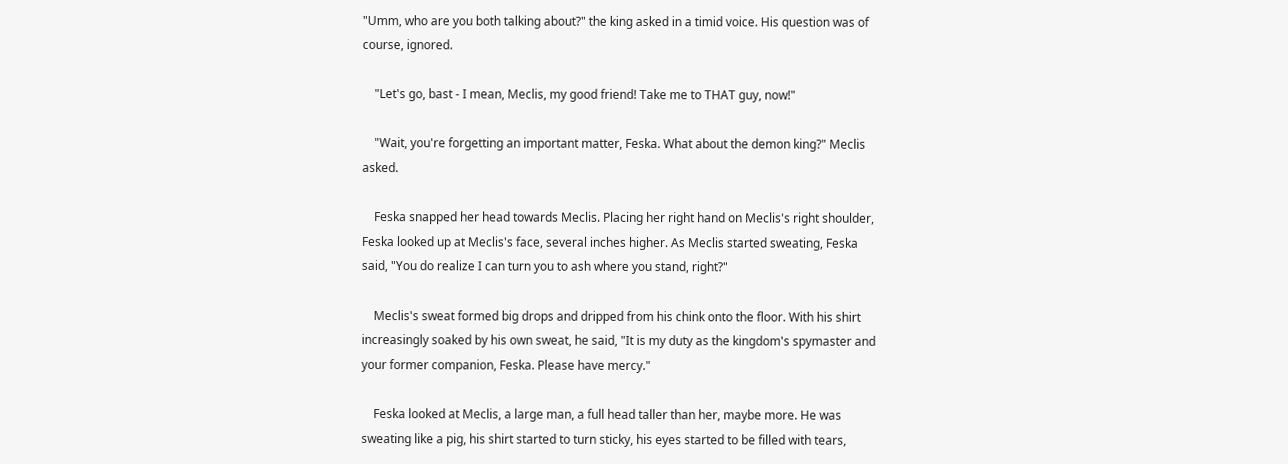"Umm, who are you both talking about?" the king asked in a timid voice. His question was of course, ignored.

    "Let's go, bast - I mean, Meclis, my good friend! Take me to THAT guy, now!"

    "Wait, you're forgetting an important matter, Feska. What about the demon king?" Meclis asked.

    Feska snapped her head towards Meclis. Placing her right hand on Meclis's right shoulder, Feska looked up at Meclis's face, several inches higher. As Meclis started sweating, Feska said, "You do realize I can turn you to ash where you stand, right?"

    Meclis's sweat formed big drops and dripped from his chink onto the floor. With his shirt increasingly soaked by his own sweat, he said, "It is my duty as the kingdom's spymaster and your former companion, Feska. Please have mercy."

    Feska looked at Meclis, a large man, a full head taller than her, maybe more. He was sweating like a pig, his shirt started to turn sticky, his eyes started to be filled with tears,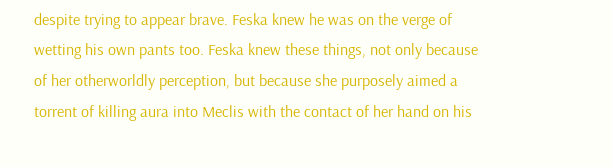despite trying to appear brave. Feska knew he was on the verge of wetting his own pants too. Feska knew these things, not only because of her otherworldly perception, but because she purposely aimed a torrent of killing aura into Meclis with the contact of her hand on his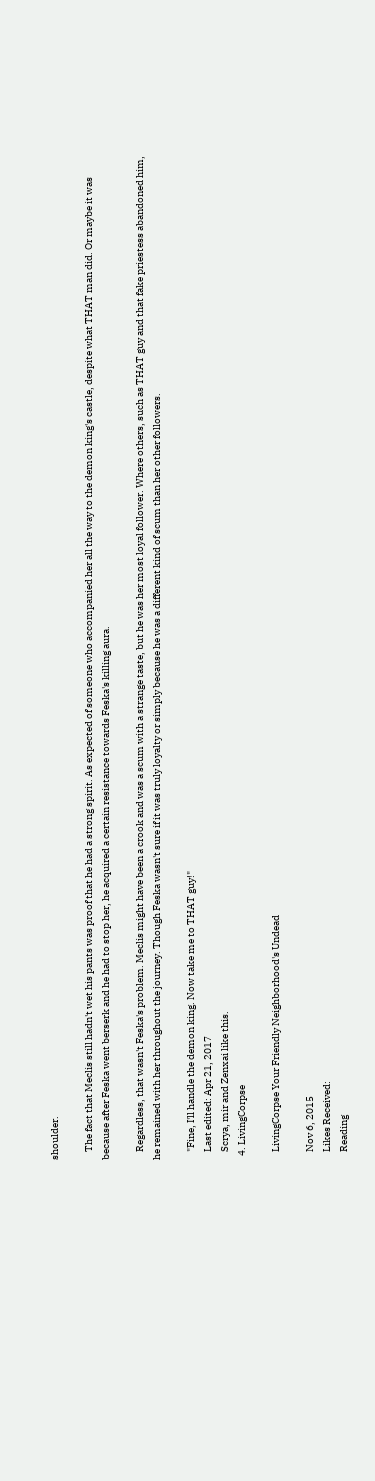shoulder.

    The fact that Meclis still hadn't wet his pants was proof that he had a strong spirit. As expected of someone who accompanied her all the way to the demon king's castle, despite what THAT man did. Or maybe it was because after Feska went berserk and he had to stop her, he acquired a certain resistance towards Feska's killing aura.

    Regardless, that wasn't Feska's problem. Meclis might have been a crook and was a scum with a strange taste, but he was her most loyal follower. Where others, such as THAT guy and that fake priestess abandoned him, he remained with her throughout the journey. Though Feska wasn't sure if it was truly loyalty or simply because he was a different kind of scum than her other followers.

    "Fine, I'll handle the demon king. Now take me to THAT guy!"
    Last edited: Apr 21, 2017
    Scrya, mir and Zenxai like this.
  4. LivingCorpse

    LivingCorpse Your Friendly Neighborhood's Undead

    Nov 6, 2015
    Likes Received:
    Reading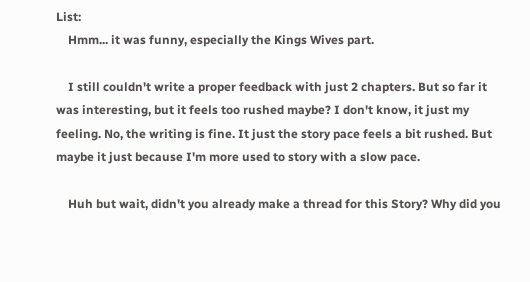List:
    Hmm... it was funny, especially the Kings Wives part.

    I still couldn't write a proper feedback with just 2 chapters. But so far it was interesting, but it feels too rushed maybe? I don't know, it just my feeling. No, the writing is fine. It just the story pace feels a bit rushed. But maybe it just because I'm more used to story with a slow pace.

    Huh but wait, didn't you already make a thread for this Story? Why did you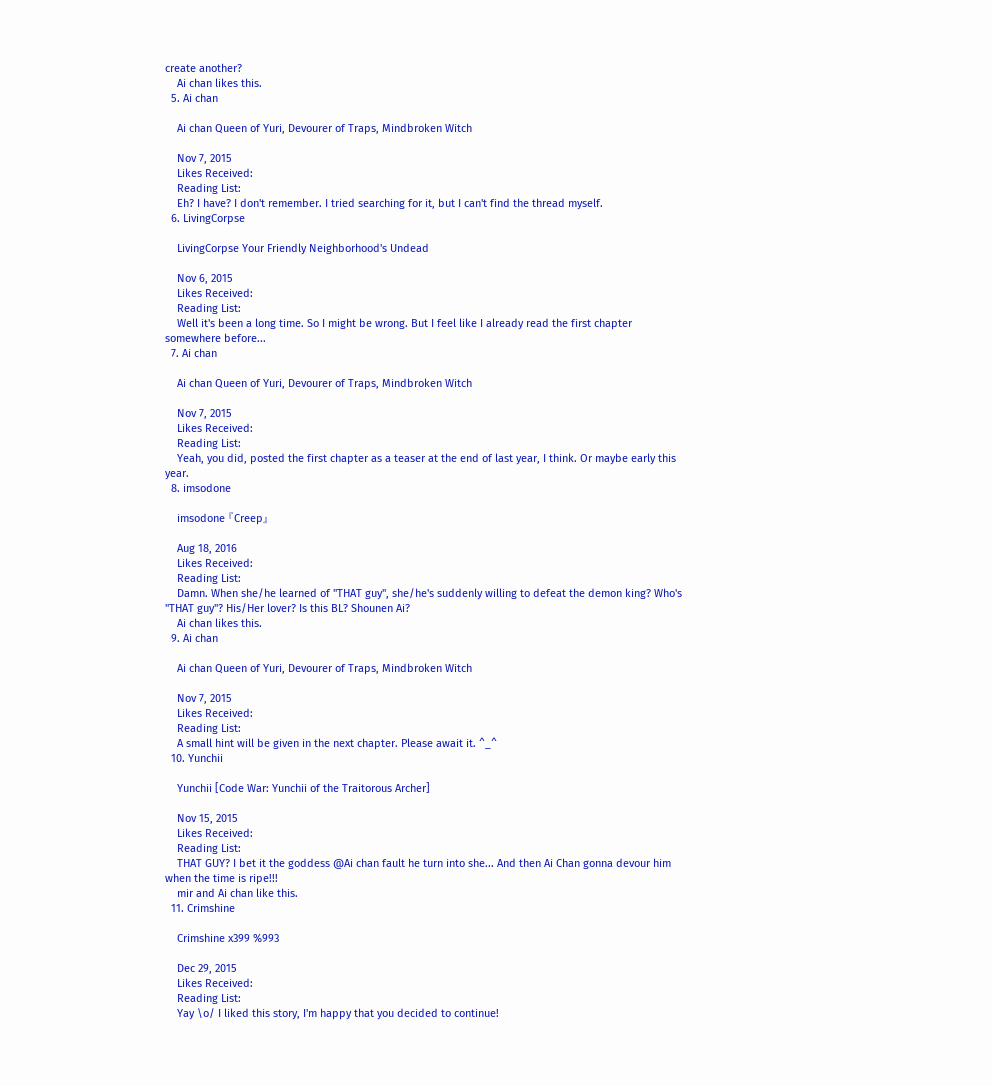create another?
    Ai chan likes this.
  5. Ai chan

    Ai chan Queen of Yuri, Devourer of Traps, Mindbroken Witch

    Nov 7, 2015
    Likes Received:
    Reading List:
    Eh? I have? I don't remember. I tried searching for it, but I can't find the thread myself.
  6. LivingCorpse

    LivingCorpse Your Friendly Neighborhood's Undead

    Nov 6, 2015
    Likes Received:
    Reading List:
    Well it's been a long time. So I might be wrong. But I feel like I already read the first chapter somewhere before...
  7. Ai chan

    Ai chan Queen of Yuri, Devourer of Traps, Mindbroken Witch

    Nov 7, 2015
    Likes Received:
    Reading List:
    Yeah, you did, posted the first chapter as a teaser at the end of last year, I think. Or maybe early this year.
  8. imsodone

    imsodone 『Creep』

    Aug 18, 2016
    Likes Received:
    Reading List:
    Damn. When she/he learned of "THAT guy", she/he's suddenly willing to defeat the demon king? Who's "THAT guy"? His/Her lover? Is this BL? Shounen Ai?
    Ai chan likes this.
  9. Ai chan

    Ai chan Queen of Yuri, Devourer of Traps, Mindbroken Witch

    Nov 7, 2015
    Likes Received:
    Reading List:
    A small hint will be given in the next chapter. Please await it. ^_^
  10. Yunchii

    Yunchii [Code War: Yunchii of the Traitorous Archer]

    Nov 15, 2015
    Likes Received:
    Reading List:
    THAT GUY? I bet it the goddess @Ai chan fault he turn into she... And then Ai Chan gonna devour him when the time is ripe!!!
    mir and Ai chan like this.
  11. Crimshine

    Crimshine x399 %993

    Dec 29, 2015
    Likes Received:
    Reading List:
    Yay \o/ I liked this story, I'm happy that you decided to continue!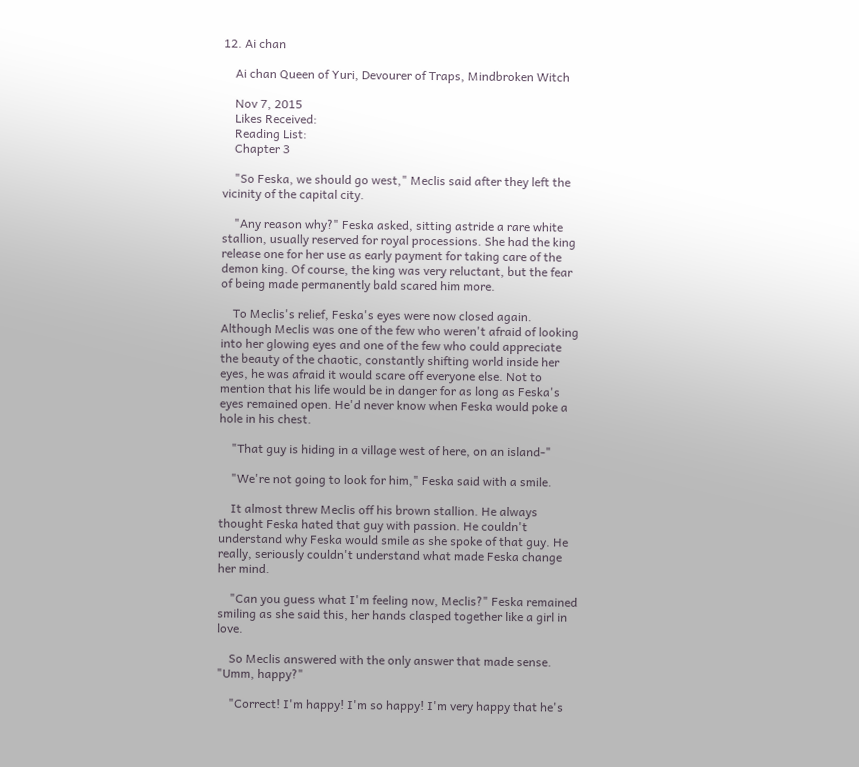12. Ai chan

    Ai chan Queen of Yuri, Devourer of Traps, Mindbroken Witch

    Nov 7, 2015
    Likes Received:
    Reading List:
    Chapter 3

    "So Feska, we should go west," Meclis said after they left the vicinity of the capital city.

    "Any reason why?" Feska asked, sitting astride a rare white stallion, usually reserved for royal processions. She had the king release one for her use as early payment for taking care of the demon king. Of course, the king was very reluctant, but the fear of being made permanently bald scared him more.

    To Meclis's relief, Feska's eyes were now closed again. Although Meclis was one of the few who weren't afraid of looking into her glowing eyes and one of the few who could appreciate the beauty of the chaotic, constantly shifting world inside her eyes, he was afraid it would scare off everyone else. Not to mention that his life would be in danger for as long as Feska's eyes remained open. He'd never know when Feska would poke a hole in his chest.

    "That guy is hiding in a village west of here, on an island-"

    "We're not going to look for him," Feska said with a smile.

    It almost threw Meclis off his brown stallion. He always thought Feska hated that guy with passion. He couldn't understand why Feska would smile as she spoke of that guy. He really, seriously couldn't understand what made Feska change her mind.

    "Can you guess what I'm feeling now, Meclis?" Feska remained smiling as she said this, her hands clasped together like a girl in love.

    So Meclis answered with the only answer that made sense. "Umm, happy?"

    "Correct! I'm happy! I'm so happy! I'm very happy that he's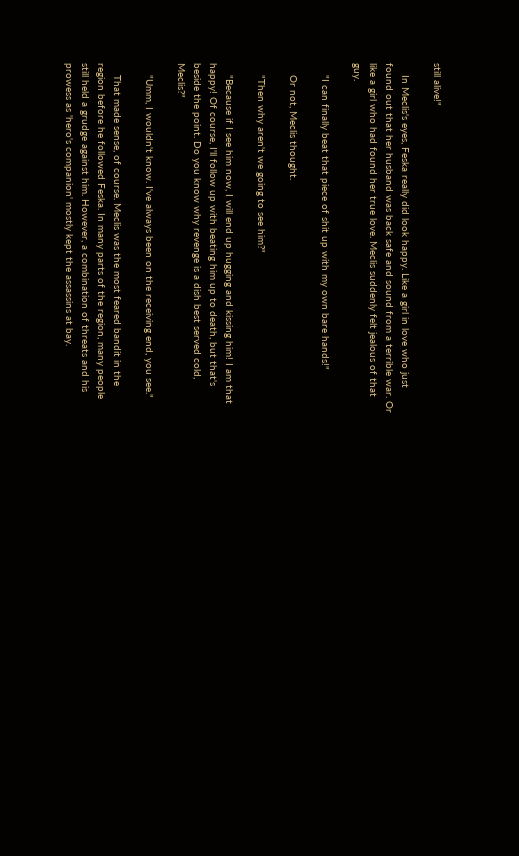still alive!"

    In Meclis's eyes, Feska really did look happy. Like a girl in love who just found out that her husband was back safe and sound from a terrible war. Or like a girl who had found her true love. Meclis suddenly felt jealous of that guy.

    "I can finally beat that piece of shit up with my own bare hands!"

    Or not, Meclis thought.

    "Then why aren't we going to see him?"

    "Because if I see him now, I will end up hugging and kissing him! I am that happy! Of course, I'll follow up with beating him up to death, but that's beside the point. Do you know why revenge is a dish best served cold, Meclis?"

    "Umm, I wouldn't know. I've always been on the receiving end, you see."

    That made sense, of course. Meclis was the most feared bandit in the region before he followed Feska. In many parts of the region, many people still held a grudge against him. However, a combination of threats and his prowess as 'hero's companion' mostly kept the assassins at bay.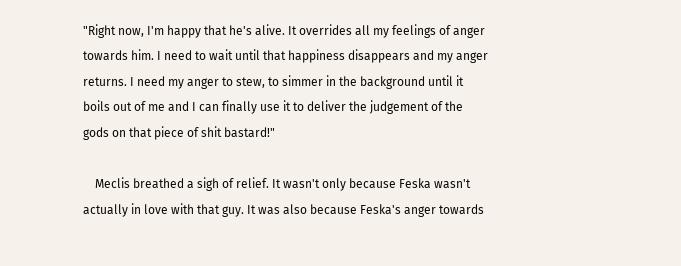"Right now, I'm happy that he's alive. It overrides all my feelings of anger towards him. I need to wait until that happiness disappears and my anger returns. I need my anger to stew, to simmer in the background until it boils out of me and I can finally use it to deliver the judgement of the gods on that piece of shit bastard!"

    Meclis breathed a sigh of relief. It wasn't only because Feska wasn't actually in love with that guy. It was also because Feska's anger towards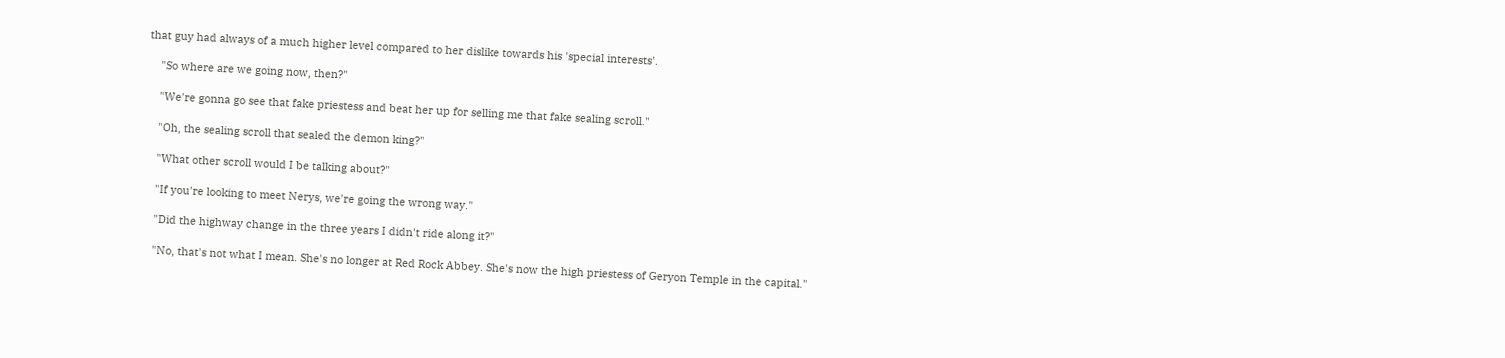that guy had always of a much higher level compared to her dislike towards his 'special interests'.

    "So where are we going now, then?"

    "We're gonna go see that fake priestess and beat her up for selling me that fake sealing scroll."

    "Oh, the sealing scroll that sealed the demon king?"

    "What other scroll would I be talking about?"

    "If you're looking to meet Nerys, we're going the wrong way."

    "Did the highway change in the three years I didn't ride along it?"

    "No, that's not what I mean. She's no longer at Red Rock Abbey. She's now the high priestess of Geryon Temple in the capital."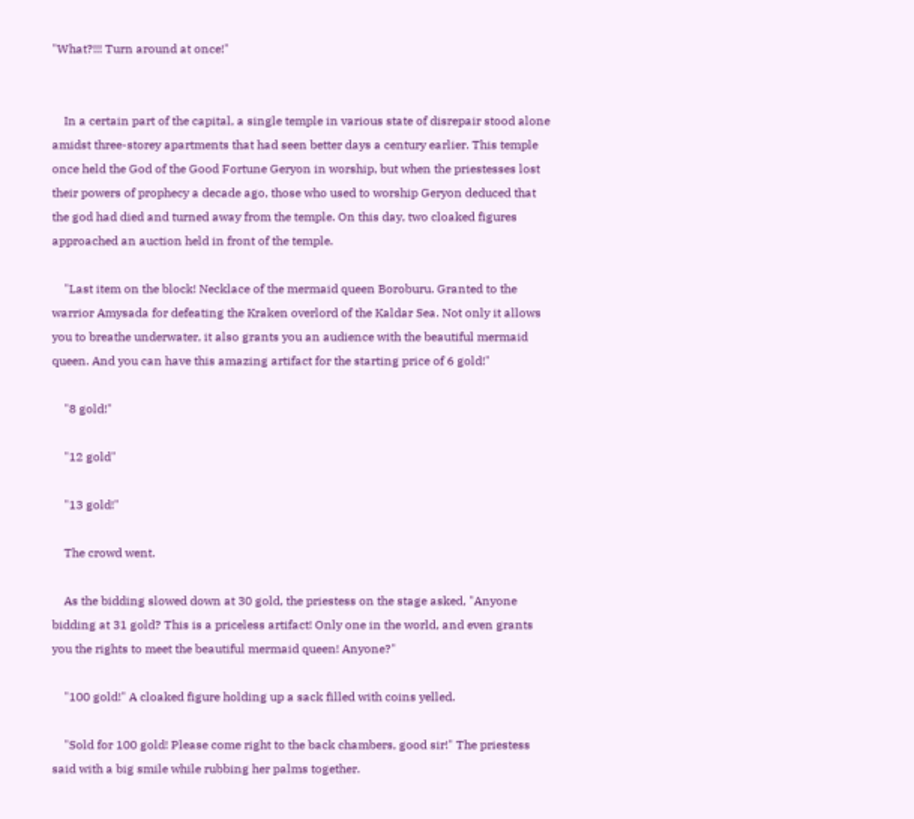"What?!!! Turn around at once!"


    In a certain part of the capital, a single temple in various state of disrepair stood alone amidst three-storey apartments that had seen better days a century earlier. This temple once held the God of the Good Fortune Geryon in worship, but when the priestesses lost their powers of prophecy a decade ago, those who used to worship Geryon deduced that the god had died and turned away from the temple. On this day, two cloaked figures approached an auction held in front of the temple.

    "Last item on the block! Necklace of the mermaid queen Boroburu. Granted to the warrior Amysada for defeating the Kraken overlord of the Kaldar Sea. Not only it allows you to breathe underwater, it also grants you an audience with the beautiful mermaid queen. And you can have this amazing artifact for the starting price of 6 gold!"

    "8 gold!"

    "12 gold"

    "13 gold!"

    The crowd went.

    As the bidding slowed down at 30 gold, the priestess on the stage asked, "Anyone bidding at 31 gold? This is a priceless artifact! Only one in the world, and even grants you the rights to meet the beautiful mermaid queen! Anyone?"

    "100 gold!" A cloaked figure holding up a sack filled with coins yelled.

    "Sold for 100 gold! Please come right to the back chambers, good sir!" The priestess said with a big smile while rubbing her palms together.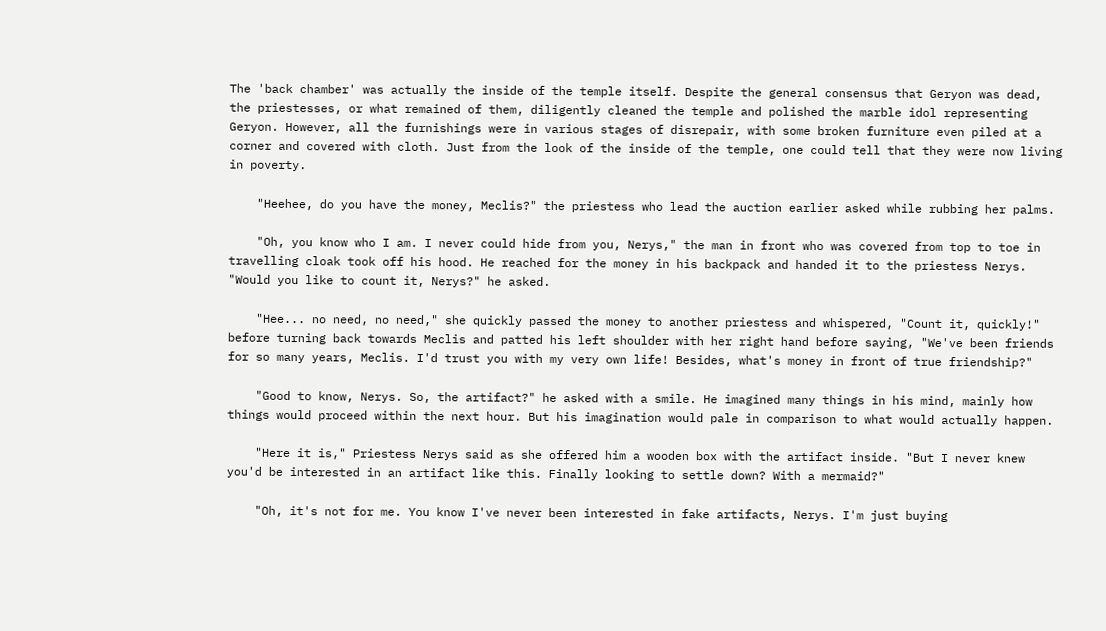The 'back chamber' was actually the inside of the temple itself. Despite the general consensus that Geryon was dead, the priestesses, or what remained of them, diligently cleaned the temple and polished the marble idol representing Geryon. However, all the furnishings were in various stages of disrepair, with some broken furniture even piled at a corner and covered with cloth. Just from the look of the inside of the temple, one could tell that they were now living in poverty.

    "Heehee, do you have the money, Meclis?" the priestess who lead the auction earlier asked while rubbing her palms.

    "Oh, you know who I am. I never could hide from you, Nerys," the man in front who was covered from top to toe in travelling cloak took off his hood. He reached for the money in his backpack and handed it to the priestess Nerys. "Would you like to count it, Nerys?" he asked.

    "Hee... no need, no need," she quickly passed the money to another priestess and whispered, "Count it, quickly!" before turning back towards Meclis and patted his left shoulder with her right hand before saying, "We've been friends for so many years, Meclis. I'd trust you with my very own life! Besides, what's money in front of true friendship?"

    "Good to know, Nerys. So, the artifact?" he asked with a smile. He imagined many things in his mind, mainly how things would proceed within the next hour. But his imagination would pale in comparison to what would actually happen.

    "Here it is," Priestess Nerys said as she offered him a wooden box with the artifact inside. "But I never knew you'd be interested in an artifact like this. Finally looking to settle down? With a mermaid?"

    "Oh, it's not for me. You know I've never been interested in fake artifacts, Nerys. I'm just buying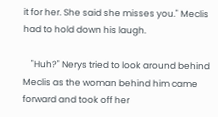it for her. She said she misses you." Meclis had to hold down his laugh.

    "Huh?" Nerys tried to look around behind Meclis as the woman behind him came forward and took off her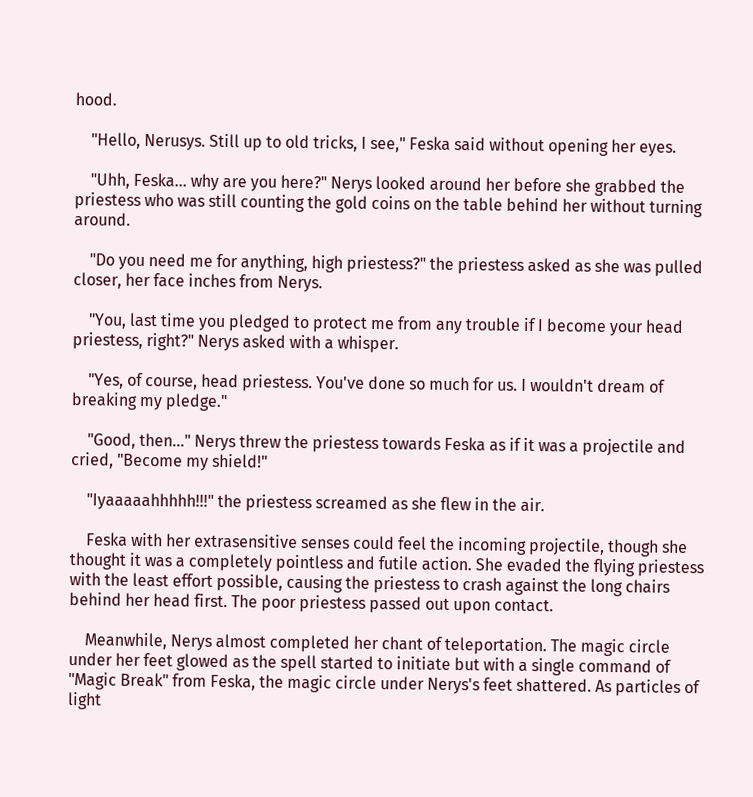hood.

    "Hello, Nerusys. Still up to old tricks, I see," Feska said without opening her eyes.

    "Uhh, Feska... why are you here?" Nerys looked around her before she grabbed the priestess who was still counting the gold coins on the table behind her without turning around.

    "Do you need me for anything, high priestess?" the priestess asked as she was pulled closer, her face inches from Nerys.

    "You, last time you pledged to protect me from any trouble if I become your head priestess, right?" Nerys asked with a whisper.

    "Yes, of course, head priestess. You've done so much for us. I wouldn't dream of breaking my pledge."

    "Good, then..." Nerys threw the priestess towards Feska as if it was a projectile and cried, "Become my shield!"

    "Iyaaaaahhhhh!!!" the priestess screamed as she flew in the air.

    Feska with her extrasensitive senses could feel the incoming projectile, though she thought it was a completely pointless and futile action. She evaded the flying priestess with the least effort possible, causing the priestess to crash against the long chairs behind her head first. The poor priestess passed out upon contact.

    Meanwhile, Nerys almost completed her chant of teleportation. The magic circle under her feet glowed as the spell started to initiate but with a single command of "Magic Break" from Feska, the magic circle under Nerys's feet shattered. As particles of light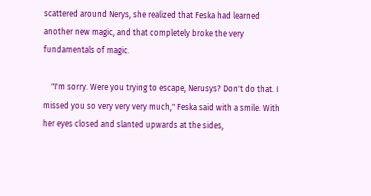scattered around Nerys, she realized that Feska had learned another new magic, and that completely broke the very fundamentals of magic.

    "I'm sorry. Were you trying to escape, Nerusys? Don't do that. I missed you so very very very much," Feska said with a smile. With her eyes closed and slanted upwards at the sides,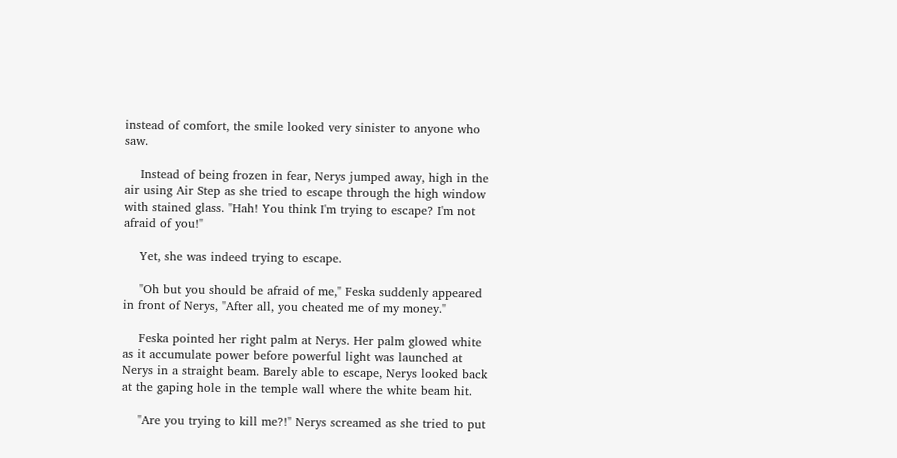instead of comfort, the smile looked very sinister to anyone who saw.

    Instead of being frozen in fear, Nerys jumped away, high in the air using Air Step as she tried to escape through the high window with stained glass. "Hah! You think I'm trying to escape? I'm not afraid of you!"

    Yet, she was indeed trying to escape.

    "Oh but you should be afraid of me," Feska suddenly appeared in front of Nerys, "After all, you cheated me of my money."

    Feska pointed her right palm at Nerys. Her palm glowed white as it accumulate power before powerful light was launched at Nerys in a straight beam. Barely able to escape, Nerys looked back at the gaping hole in the temple wall where the white beam hit.

    "Are you trying to kill me?!" Nerys screamed as she tried to put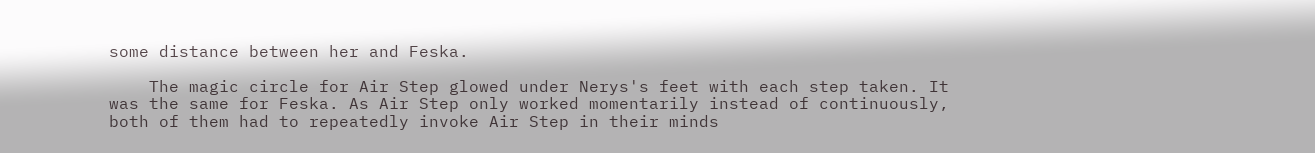some distance between her and Feska.

    The magic circle for Air Step glowed under Nerys's feet with each step taken. It was the same for Feska. As Air Step only worked momentarily instead of continuously, both of them had to repeatedly invoke Air Step in their minds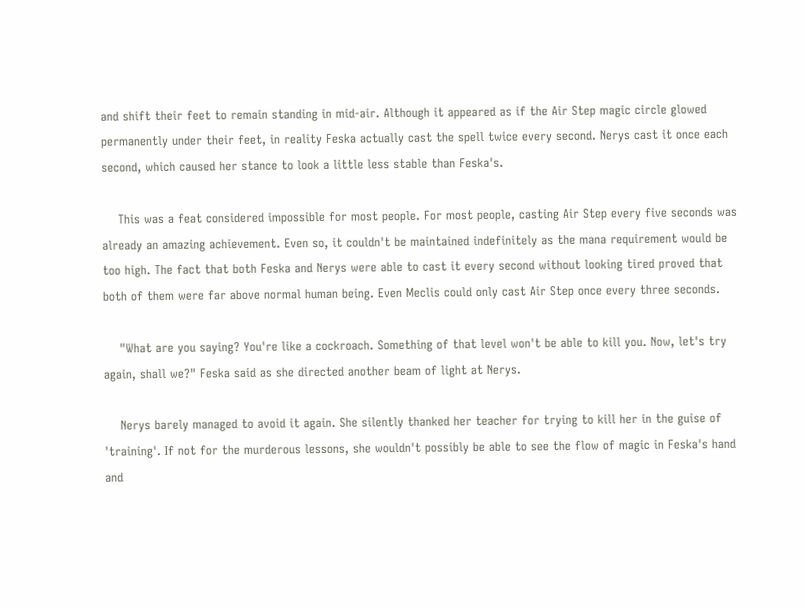and shift their feet to remain standing in mid-air. Although it appeared as if the Air Step magic circle glowed permanently under their feet, in reality Feska actually cast the spell twice every second. Nerys cast it once each second, which caused her stance to look a little less stable than Feska's.

    This was a feat considered impossible for most people. For most people, casting Air Step every five seconds was already an amazing achievement. Even so, it couldn't be maintained indefinitely as the mana requirement would be too high. The fact that both Feska and Nerys were able to cast it every second without looking tired proved that both of them were far above normal human being. Even Meclis could only cast Air Step once every three seconds.

    "What are you saying? You're like a cockroach. Something of that level won't be able to kill you. Now, let's try again, shall we?" Feska said as she directed another beam of light at Nerys.

    Nerys barely managed to avoid it again. She silently thanked her teacher for trying to kill her in the guise of 'training'. If not for the murderous lessons, she wouldn't possibly be able to see the flow of magic in Feska's hand and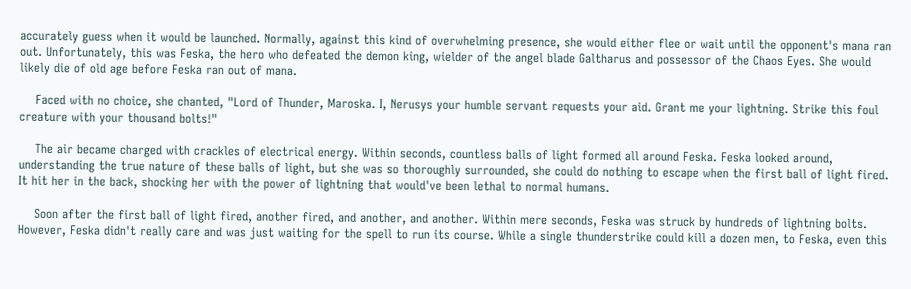accurately guess when it would be launched. Normally, against this kind of overwhelming presence, she would either flee or wait until the opponent's mana ran out. Unfortunately, this was Feska, the hero who defeated the demon king, wielder of the angel blade Galtharus and possessor of the Chaos Eyes. She would likely die of old age before Feska ran out of mana.

    Faced with no choice, she chanted, "Lord of Thunder, Maroska. I, Nerusys your humble servant requests your aid. Grant me your lightning. Strike this foul creature with your thousand bolts!"

    The air became charged with crackles of electrical energy. Within seconds, countless balls of light formed all around Feska. Feska looked around, understanding the true nature of these balls of light, but she was so thoroughly surrounded, she could do nothing to escape when the first ball of light fired. It hit her in the back, shocking her with the power of lightning that would've been lethal to normal humans.

    Soon after the first ball of light fired, another fired, and another, and another. Within mere seconds, Feska was struck by hundreds of lightning bolts. However, Feska didn't really care and was just waiting for the spell to run its course. While a single thunderstrike could kill a dozen men, to Feska, even this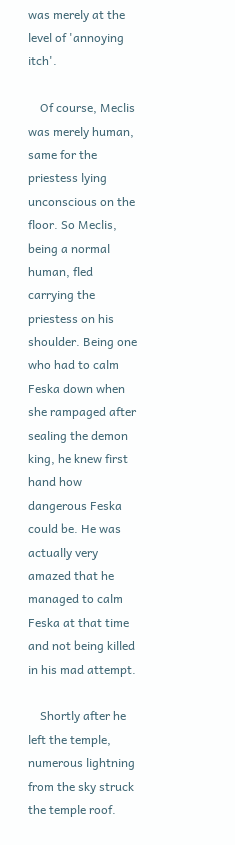was merely at the level of 'annoying itch'.

    Of course, Meclis was merely human, same for the priestess lying unconscious on the floor. So Meclis, being a normal human, fled carrying the priestess on his shoulder. Being one who had to calm Feska down when she rampaged after sealing the demon king, he knew first hand how dangerous Feska could be. He was actually very amazed that he managed to calm Feska at that time and not being killed in his mad attempt.

    Shortly after he left the temple, numerous lightning from the sky struck the temple roof.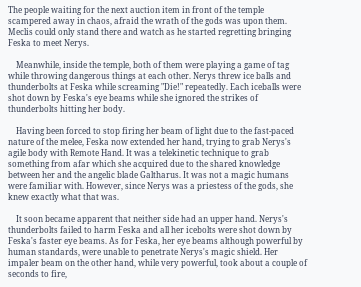The people waiting for the next auction item in front of the temple scampered away in chaos, afraid the wrath of the gods was upon them. Meclis could only stand there and watch as he started regretting bringing Feska to meet Nerys.

    Meanwhile, inside the temple, both of them were playing a game of tag while throwing dangerous things at each other. Nerys threw ice balls and thunderbolts at Feska while screaming "Die!" repeatedly. Each iceballs were shot down by Feska's eye beams while she ignored the strikes of thunderbolts hitting her body.

    Having been forced to stop firing her beam of light due to the fast-paced nature of the melee, Feska now extended her hand, trying to grab Nerys's agile body with Remote Hand. It was a telekinetic technique to grab something from afar which she acquired due to the shared knowledge between her and the angelic blade Galtharus. It was not a magic humans were familiar with. However, since Nerys was a priestess of the gods, she knew exactly what that was.

    It soon became apparent that neither side had an upper hand. Nerys's thunderbolts failed to harm Feska and all her icebolts were shot down by Feska's faster eye beams. As for Feska, her eye beams although powerful by human standards, were unable to penetrate Nerys's magic shield. Her impaler beam on the other hand, while very powerful, took about a couple of seconds to fire,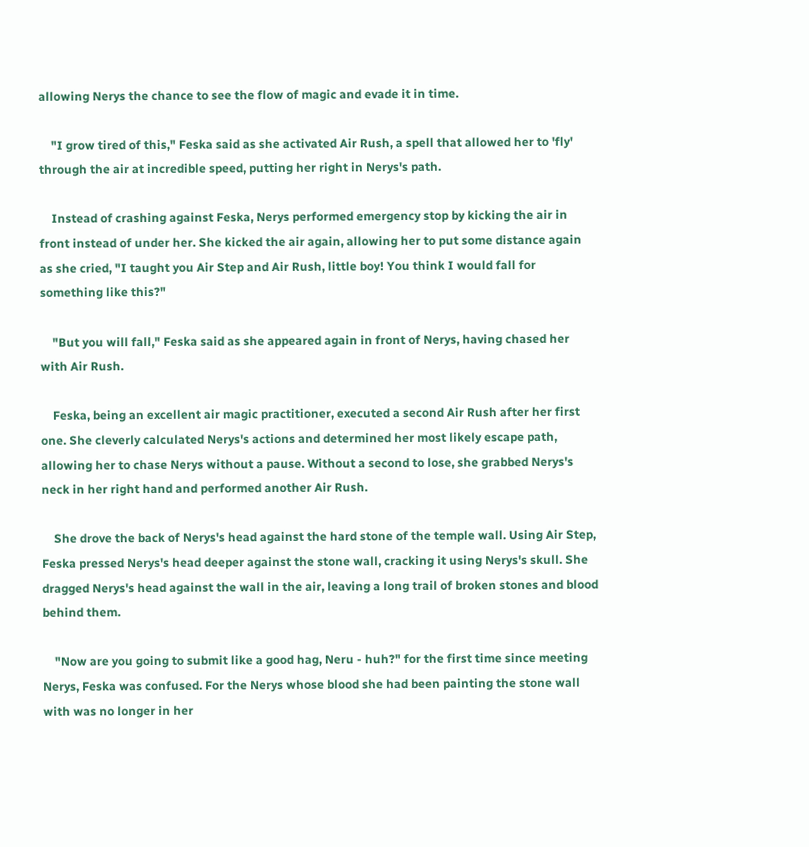allowing Nerys the chance to see the flow of magic and evade it in time.

    "I grow tired of this," Feska said as she activated Air Rush, a spell that allowed her to 'fly' through the air at incredible speed, putting her right in Nerys's path.

    Instead of crashing against Feska, Nerys performed emergency stop by kicking the air in front instead of under her. She kicked the air again, allowing her to put some distance again as she cried, "I taught you Air Step and Air Rush, little boy! You think I would fall for something like this?"

    "But you will fall," Feska said as she appeared again in front of Nerys, having chased her with Air Rush.

    Feska, being an excellent air magic practitioner, executed a second Air Rush after her first one. She cleverly calculated Nerys's actions and determined her most likely escape path, allowing her to chase Nerys without a pause. Without a second to lose, she grabbed Nerys's neck in her right hand and performed another Air Rush.

    She drove the back of Nerys's head against the hard stone of the temple wall. Using Air Step, Feska pressed Nerys's head deeper against the stone wall, cracking it using Nerys's skull. She dragged Nerys's head against the wall in the air, leaving a long trail of broken stones and blood behind them.

    "Now are you going to submit like a good hag, Neru - huh?" for the first time since meeting Nerys, Feska was confused. For the Nerys whose blood she had been painting the stone wall with was no longer in her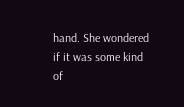hand. She wondered if it was some kind of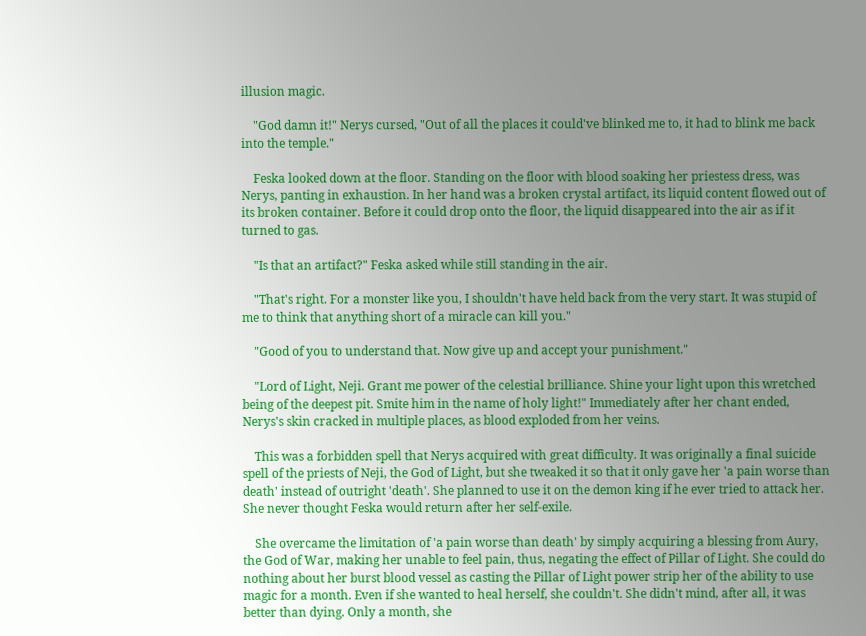illusion magic.

    "God damn it!" Nerys cursed, "Out of all the places it could've blinked me to, it had to blink me back into the temple."

    Feska looked down at the floor. Standing on the floor with blood soaking her priestess dress, was Nerys, panting in exhaustion. In her hand was a broken crystal artifact, its liquid content flowed out of its broken container. Before it could drop onto the floor, the liquid disappeared into the air as if it turned to gas.

    "Is that an artifact?" Feska asked while still standing in the air.

    "That's right. For a monster like you, I shouldn't have held back from the very start. It was stupid of me to think that anything short of a miracle can kill you."

    "Good of you to understand that. Now give up and accept your punishment."

    "Lord of Light, Neji. Grant me power of the celestial brilliance. Shine your light upon this wretched being of the deepest pit. Smite him in the name of holy light!" Immediately after her chant ended, Nerys's skin cracked in multiple places, as blood exploded from her veins.

    This was a forbidden spell that Nerys acquired with great difficulty. It was originally a final suicide spell of the priests of Neji, the God of Light, but she tweaked it so that it only gave her 'a pain worse than death' instead of outright 'death'. She planned to use it on the demon king if he ever tried to attack her. She never thought Feska would return after her self-exile.

    She overcame the limitation of 'a pain worse than death' by simply acquiring a blessing from Aury, the God of War, making her unable to feel pain, thus, negating the effect of Pillar of Light. She could do nothing about her burst blood vessel as casting the Pillar of Light power strip her of the ability to use magic for a month. Even if she wanted to heal herself, she couldn't. She didn't mind, after all, it was better than dying. Only a month, she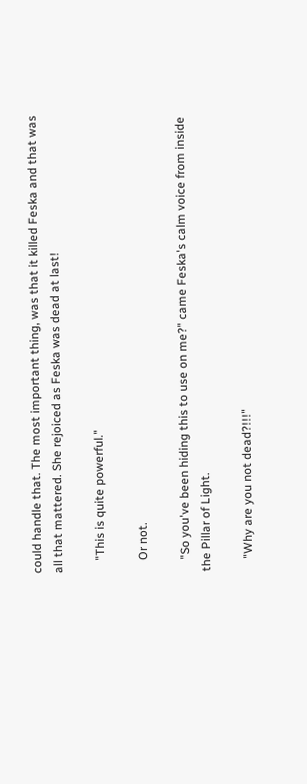could handle that. The most important thing, was that it killed Feska and that was all that mattered. She rejoiced as Feska was dead at last!

    "This is quite powerful."

    Or not.

    "So you've been hiding this to use on me?" came Feska's calm voice from inside the Pillar of Light.

    "Why are you not dead?!!!"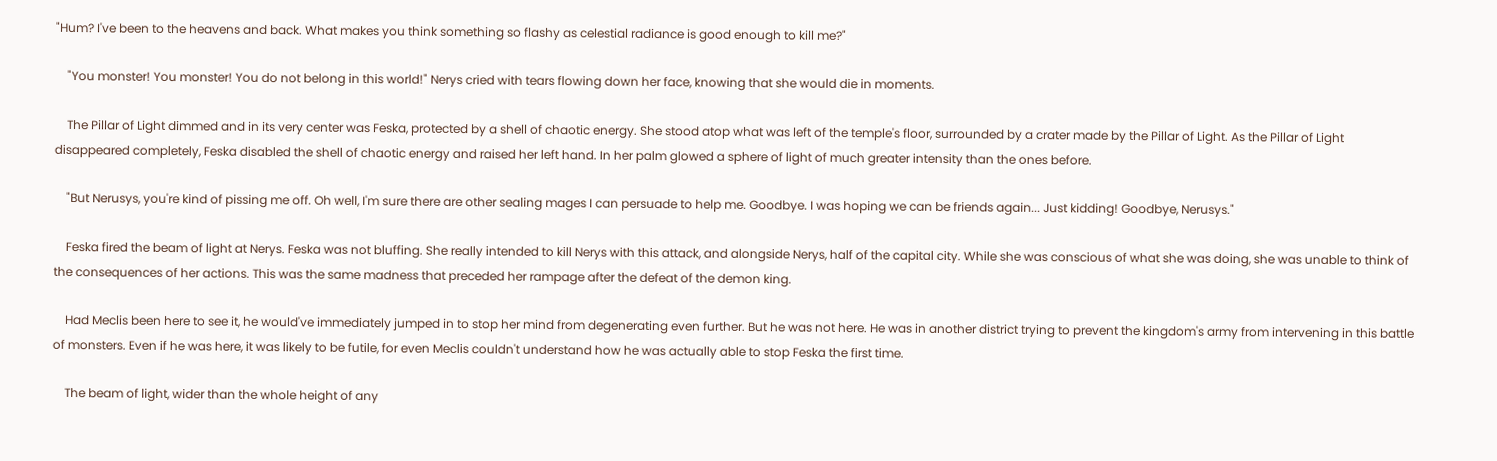"Hum? I've been to the heavens and back. What makes you think something so flashy as celestial radiance is good enough to kill me?"

    "You monster! You monster! You do not belong in this world!" Nerys cried with tears flowing down her face, knowing that she would die in moments.

    The Pillar of Light dimmed and in its very center was Feska, protected by a shell of chaotic energy. She stood atop what was left of the temple's floor, surrounded by a crater made by the Pillar of Light. As the Pillar of Light disappeared completely, Feska disabled the shell of chaotic energy and raised her left hand. In her palm glowed a sphere of light of much greater intensity than the ones before.

    "But Nerusys, you're kind of pissing me off. Oh well, I'm sure there are other sealing mages I can persuade to help me. Goodbye. I was hoping we can be friends again... Just kidding! Goodbye, Nerusys."

    Feska fired the beam of light at Nerys. Feska was not bluffing. She really intended to kill Nerys with this attack, and alongside Nerys, half of the capital city. While she was conscious of what she was doing, she was unable to think of the consequences of her actions. This was the same madness that preceded her rampage after the defeat of the demon king.

    Had Meclis been here to see it, he would've immediately jumped in to stop her mind from degenerating even further. But he was not here. He was in another district trying to prevent the kingdom's army from intervening in this battle of monsters. Even if he was here, it was likely to be futile, for even Meclis couldn't understand how he was actually able to stop Feska the first time.

    The beam of light, wider than the whole height of any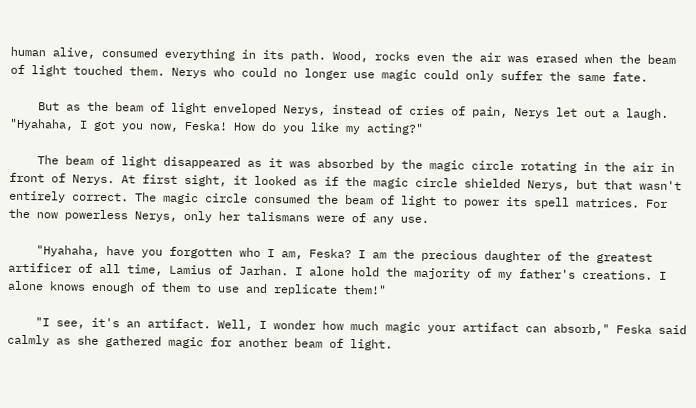human alive, consumed everything in its path. Wood, rocks even the air was erased when the beam of light touched them. Nerys who could no longer use magic could only suffer the same fate.

    But as the beam of light enveloped Nerys, instead of cries of pain, Nerys let out a laugh. "Hyahaha, I got you now, Feska! How do you like my acting?"

    The beam of light disappeared as it was absorbed by the magic circle rotating in the air in front of Nerys. At first sight, it looked as if the magic circle shielded Nerys, but that wasn't entirely correct. The magic circle consumed the beam of light to power its spell matrices. For the now powerless Nerys, only her talismans were of any use.

    "Hyahaha, have you forgotten who I am, Feska? I am the precious daughter of the greatest artificer of all time, Lamius of Jarhan. I alone hold the majority of my father's creations. I alone knows enough of them to use and replicate them!"

    "I see, it's an artifact. Well, I wonder how much magic your artifact can absorb," Feska said calmly as she gathered magic for another beam of light.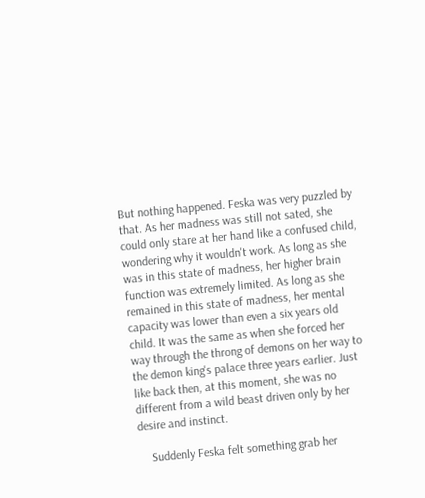But nothing happened. Feska was very puzzled by that. As her madness was still not sated, she could only stare at her hand like a confused child, wondering why it wouldn't work. As long as she was in this state of madness, her higher brain function was extremely limited. As long as she remained in this state of madness, her mental capacity was lower than even a six years old child. It was the same as when she forced her way through the throng of demons on her way to the demon king's palace three years earlier. Just like back then, at this moment, she was no different from a wild beast driven only by her desire and instinct.

    Suddenly Feska felt something grab her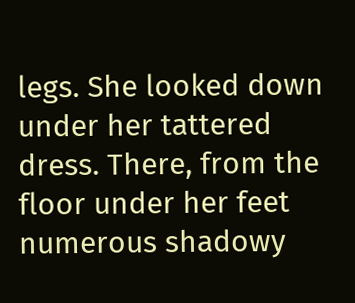legs. She looked down under her tattered dress. There, from the floor under her feet numerous shadowy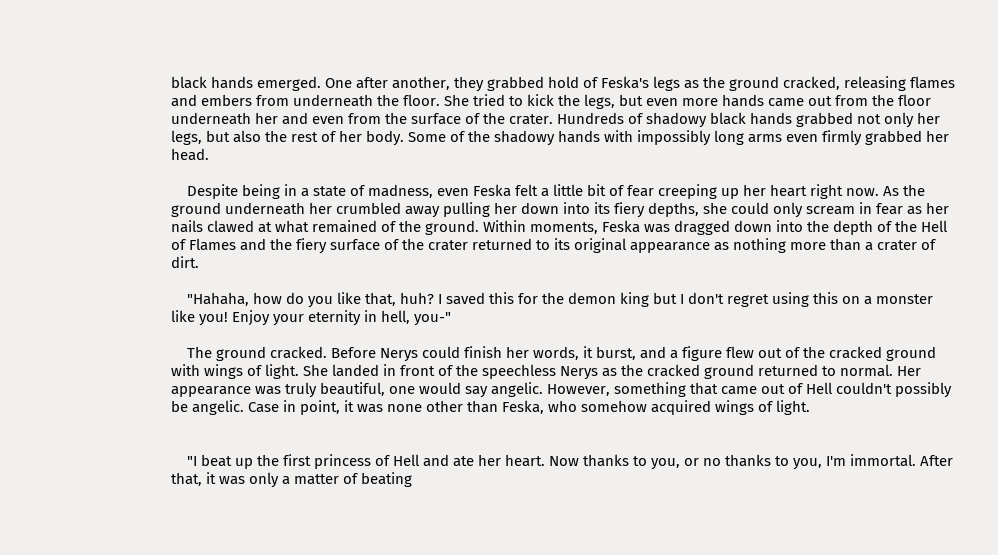black hands emerged. One after another, they grabbed hold of Feska's legs as the ground cracked, releasing flames and embers from underneath the floor. She tried to kick the legs, but even more hands came out from the floor underneath her and even from the surface of the crater. Hundreds of shadowy black hands grabbed not only her legs, but also the rest of her body. Some of the shadowy hands with impossibly long arms even firmly grabbed her head.

    Despite being in a state of madness, even Feska felt a little bit of fear creeping up her heart right now. As the ground underneath her crumbled away pulling her down into its fiery depths, she could only scream in fear as her nails clawed at what remained of the ground. Within moments, Feska was dragged down into the depth of the Hell of Flames and the fiery surface of the crater returned to its original appearance as nothing more than a crater of dirt.

    "Hahaha, how do you like that, huh? I saved this for the demon king but I don't regret using this on a monster like you! Enjoy your eternity in hell, you-"

    The ground cracked. Before Nerys could finish her words, it burst, and a figure flew out of the cracked ground with wings of light. She landed in front of the speechless Nerys as the cracked ground returned to normal. Her appearance was truly beautiful, one would say angelic. However, something that came out of Hell couldn't possibly be angelic. Case in point, it was none other than Feska, who somehow acquired wings of light.


    "I beat up the first princess of Hell and ate her heart. Now thanks to you, or no thanks to you, I'm immortal. After that, it was only a matter of beating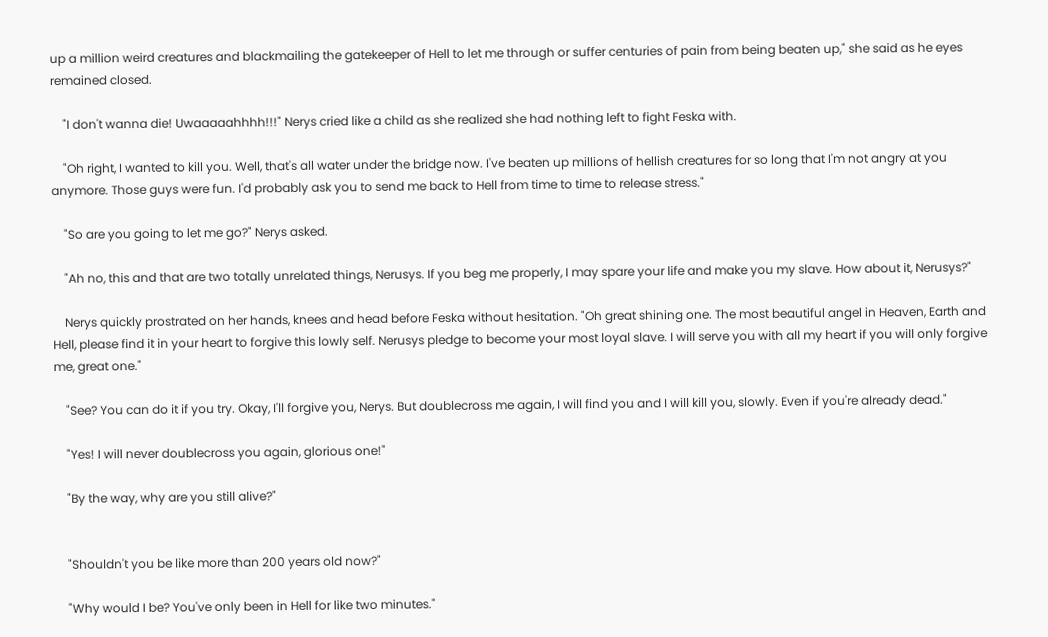up a million weird creatures and blackmailing the gatekeeper of Hell to let me through or suffer centuries of pain from being beaten up," she said as he eyes remained closed.

    "I don't wanna die! Uwaaaaahhhh!!!" Nerys cried like a child as she realized she had nothing left to fight Feska with.

    "Oh right, I wanted to kill you. Well, that's all water under the bridge now. I've beaten up millions of hellish creatures for so long that I'm not angry at you anymore. Those guys were fun. I'd probably ask you to send me back to Hell from time to time to release stress."

    "So are you going to let me go?" Nerys asked.

    "Ah no, this and that are two totally unrelated things, Nerusys. If you beg me properly, I may spare your life and make you my slave. How about it, Nerusys?"

    Nerys quickly prostrated on her hands, knees and head before Feska without hesitation. "Oh great shining one. The most beautiful angel in Heaven, Earth and Hell, please find it in your heart to forgive this lowly self. Nerusys pledge to become your most loyal slave. I will serve you with all my heart if you will only forgive me, great one."

    "See? You can do it if you try. Okay, I'll forgive you, Nerys. But doublecross me again, I will find you and I will kill you, slowly. Even if you're already dead."

    "Yes! I will never doublecross you again, glorious one!"

    "By the way, why are you still alive?"


    "Shouldn't you be like more than 200 years old now?"

    "Why would I be? You've only been in Hell for like two minutes."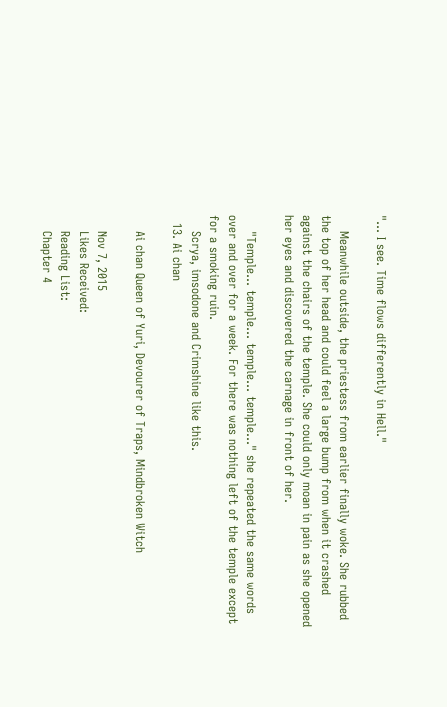"... I see. Time flows differently in Hell."

    Meanwhile outside, the priestess from earlier finally woke. She rubbed the top of her head and could feel a large bump from when it crashed against the chairs of the temple. She could only moan in pain as she opened her eyes and discovered the carnage in front of her.

    "Temple... temple... temple... temple..." she repeated the same words over and over for a week. For there was nothing left of the temple except for a smoking ruin.
    Scrya, imsodone and Crimshine like this.
  13. Ai chan

    Ai chan Queen of Yuri, Devourer of Traps, Mindbroken Witch

    Nov 7, 2015
    Likes Received:
    Reading List:
    Chapter 4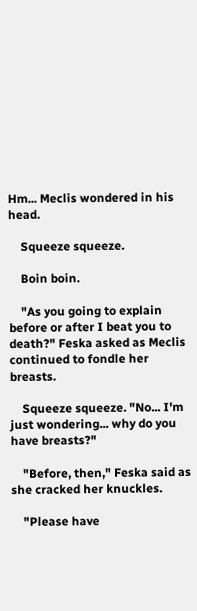Hm... Meclis wondered in his head.

    Squeeze squeeze.

    Boin boin.

    "As you going to explain before or after I beat you to death?" Feska asked as Meclis continued to fondle her breasts.

    Squeeze squeeze. "No... I'm just wondering... why do you have breasts?"

    "Before, then," Feska said as she cracked her knuckles.

    "Please have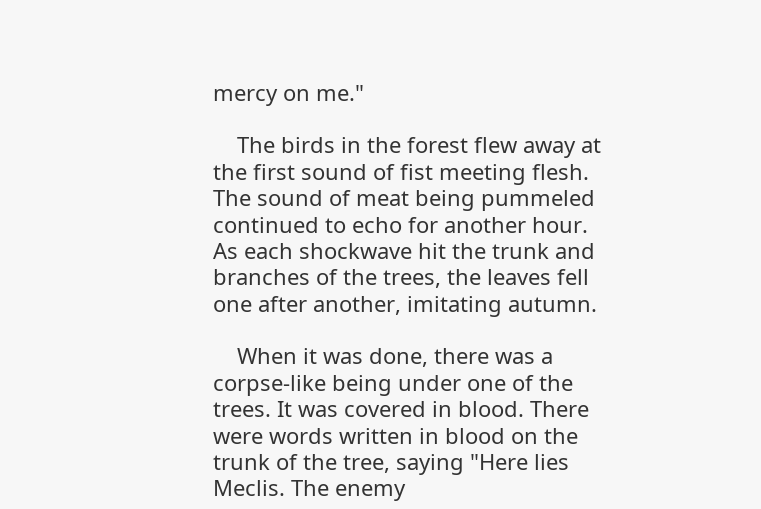mercy on me."

    The birds in the forest flew away at the first sound of fist meeting flesh. The sound of meat being pummeled continued to echo for another hour. As each shockwave hit the trunk and branches of the trees, the leaves fell one after another, imitating autumn.

    When it was done, there was a corpse-like being under one of the trees. It was covered in blood. There were words written in blood on the trunk of the tree, saying "Here lies Meclis. The enemy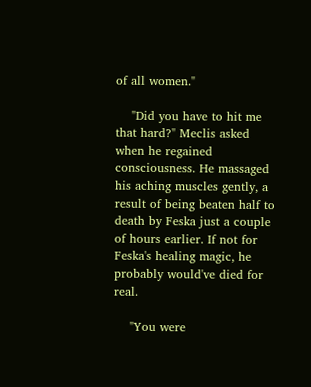of all women."

    "Did you have to hit me that hard?" Meclis asked when he regained consciousness. He massaged his aching muscles gently, a result of being beaten half to death by Feska just a couple of hours earlier. If not for Feska's healing magic, he probably would've died for real.

    "You were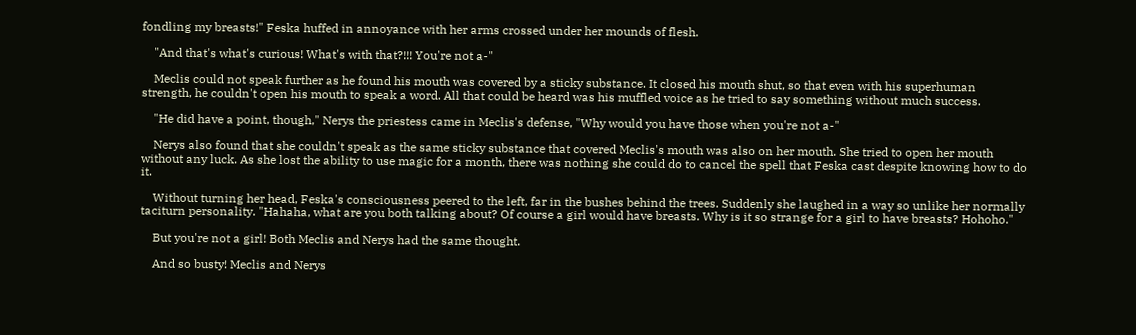fondling my breasts!" Feska huffed in annoyance with her arms crossed under her mounds of flesh.

    "And that's what's curious! What's with that?!!! You're not a-"

    Meclis could not speak further as he found his mouth was covered by a sticky substance. It closed his mouth shut, so that even with his superhuman strength, he couldn't open his mouth to speak a word. All that could be heard was his muffled voice as he tried to say something without much success.

    "He did have a point, though," Nerys the priestess came in Meclis's defense, "Why would you have those when you're not a-"

    Nerys also found that she couldn't speak as the same sticky substance that covered Meclis's mouth was also on her mouth. She tried to open her mouth without any luck. As she lost the ability to use magic for a month, there was nothing she could do to cancel the spell that Feska cast despite knowing how to do it.

    Without turning her head, Feska's consciousness peered to the left, far in the bushes behind the trees. Suddenly she laughed in a way so unlike her normally taciturn personality. "Hahaha, what are you both talking about? Of course a girl would have breasts. Why is it so strange for a girl to have breasts? Hohoho."

    But you're not a girl! Both Meclis and Nerys had the same thought.

    And so busty! Meclis and Nerys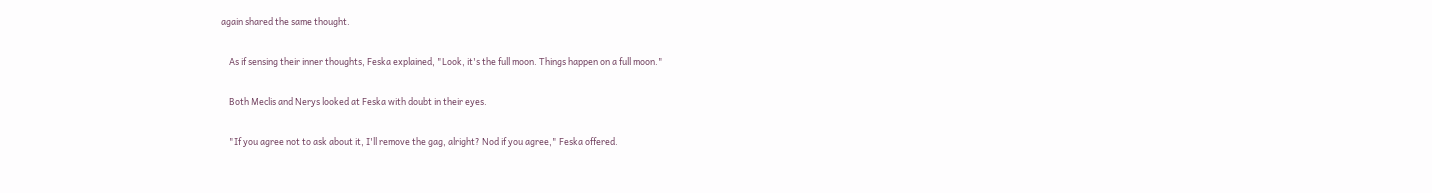again shared the same thought.

    As if sensing their inner thoughts, Feska explained, "Look, it's the full moon. Things happen on a full moon."

    Both Meclis and Nerys looked at Feska with doubt in their eyes.

    "If you agree not to ask about it, I'll remove the gag, alright? Nod if you agree," Feska offered.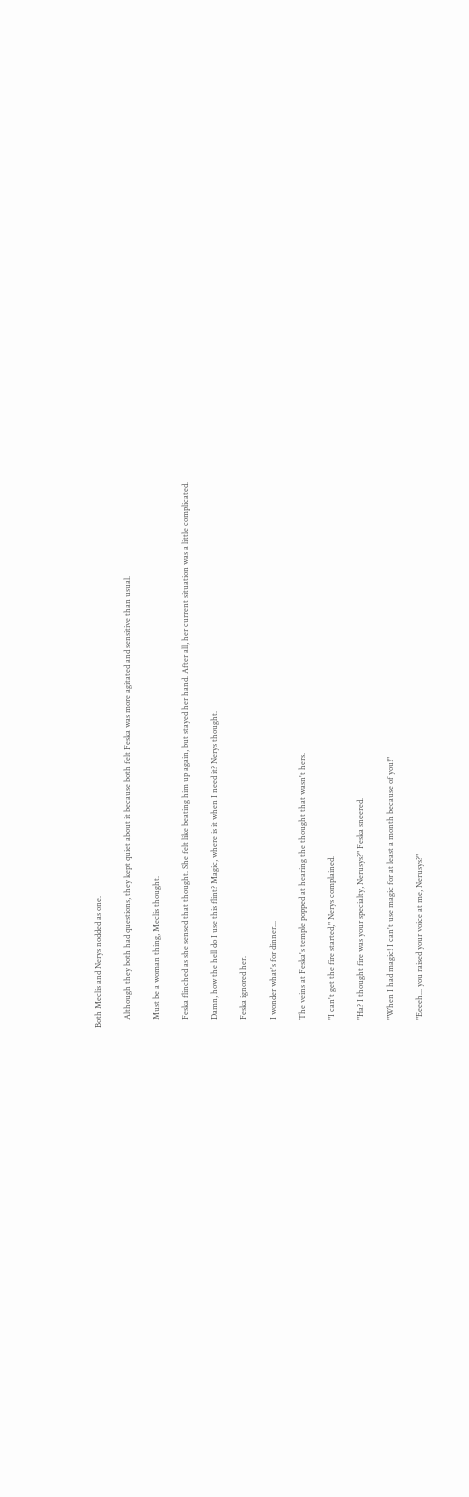Both Meclis and Nerys nodded as one.

    Although they both had questions, they kept quiet about it because both felt Feska was more agitated and sensitive than usual.

    Must be a woman thing, Meclis thought.

    Feska flinched as she sensed that thought. She felt like beating him up again, but stayed her hand. After all, her current situation was a little complicated.

    Damn, how the hell do I use this flint? Magic, where is it when I need it? Nerys thought.

    Feska ignored her.

    I wonder what's for dinner...

    The veins at Feska's temple popped at hearing the thought that wasn't hers.

    "I can't get the fire started," Nerys complained.

    "Ha? I thought fire was your specialty, Nerusys?" Feska sneered.

    "When I had magic! I can't use magic for at least a month because of you!"

    "Eeeeh... you raised your voice at me, Nerusys?"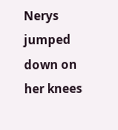Nerys jumped down on her knees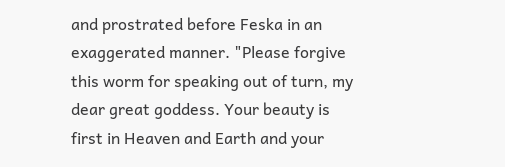and prostrated before Feska in an exaggerated manner. "Please forgive this worm for speaking out of turn, my dear great goddess. Your beauty is first in Heaven and Earth and your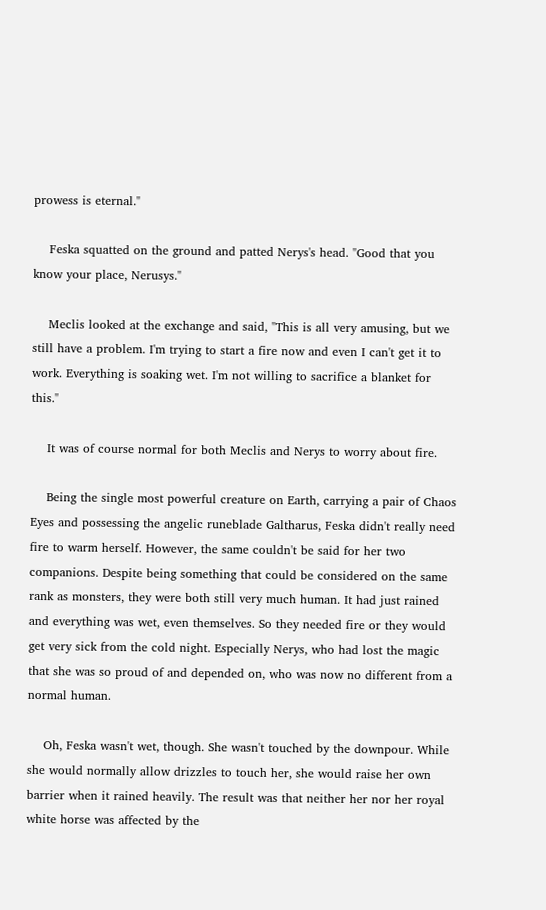prowess is eternal."

    Feska squatted on the ground and patted Nerys's head. "Good that you know your place, Nerusys."

    Meclis looked at the exchange and said, "This is all very amusing, but we still have a problem. I'm trying to start a fire now and even I can't get it to work. Everything is soaking wet. I'm not willing to sacrifice a blanket for this."

    It was of course normal for both Meclis and Nerys to worry about fire.

    Being the single most powerful creature on Earth, carrying a pair of Chaos Eyes and possessing the angelic runeblade Galtharus, Feska didn't really need fire to warm herself. However, the same couldn't be said for her two companions. Despite being something that could be considered on the same rank as monsters, they were both still very much human. It had just rained and everything was wet, even themselves. So they needed fire or they would get very sick from the cold night. Especially Nerys, who had lost the magic that she was so proud of and depended on, who was now no different from a normal human.

    Oh, Feska wasn't wet, though. She wasn't touched by the downpour. While she would normally allow drizzles to touch her, she would raise her own barrier when it rained heavily. The result was that neither her nor her royal white horse was affected by the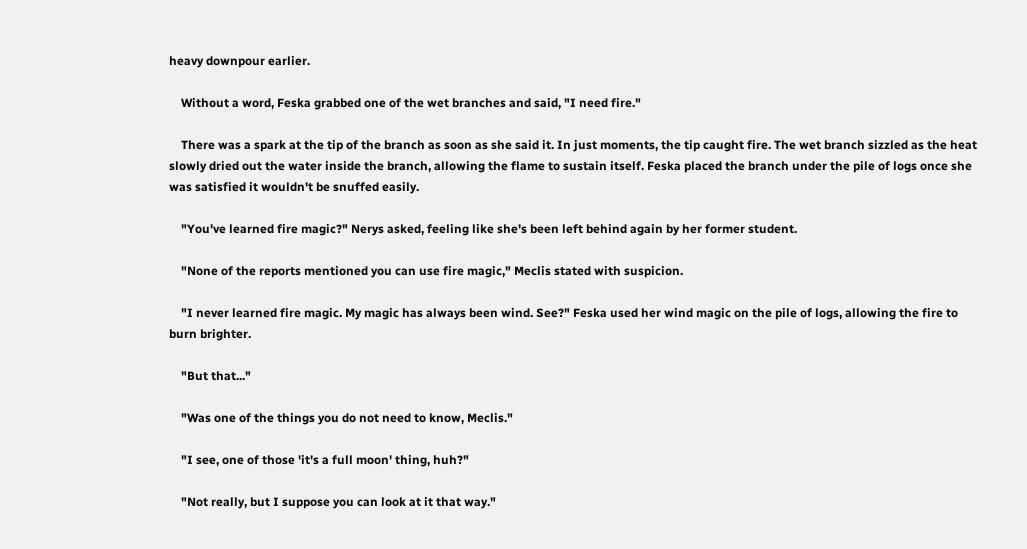heavy downpour earlier.

    Without a word, Feska grabbed one of the wet branches and said, "I need fire."

    There was a spark at the tip of the branch as soon as she said it. In just moments, the tip caught fire. The wet branch sizzled as the heat slowly dried out the water inside the branch, allowing the flame to sustain itself. Feska placed the branch under the pile of logs once she was satisfied it wouldn't be snuffed easily.

    "You've learned fire magic?" Nerys asked, feeling like she's been left behind again by her former student.

    "None of the reports mentioned you can use fire magic," Meclis stated with suspicion.

    "I never learned fire magic. My magic has always been wind. See?" Feska used her wind magic on the pile of logs, allowing the fire to burn brighter.

    "But that..."

    "Was one of the things you do not need to know, Meclis."

    "I see, one of those 'it's a full moon' thing, huh?"

    "Not really, but I suppose you can look at it that way."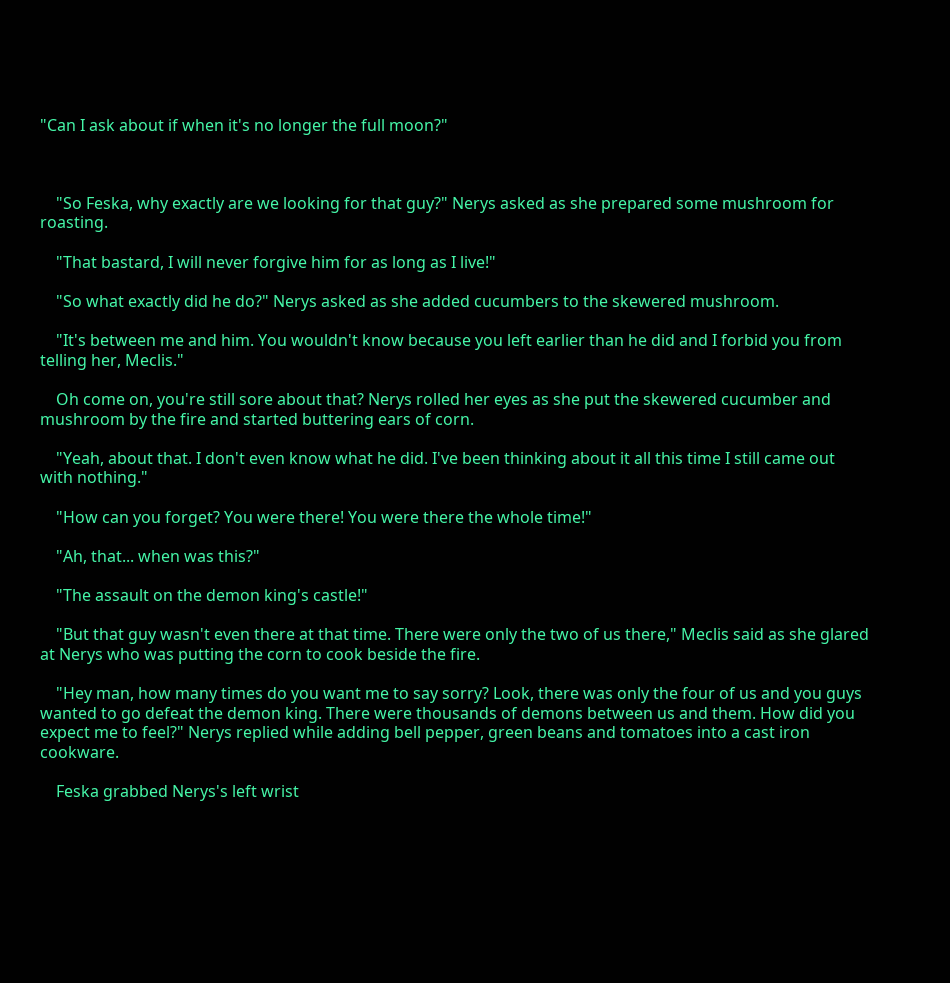"Can I ask about if when it's no longer the full moon?"



    "So Feska, why exactly are we looking for that guy?" Nerys asked as she prepared some mushroom for roasting.

    "That bastard, I will never forgive him for as long as I live!"

    "So what exactly did he do?" Nerys asked as she added cucumbers to the skewered mushroom.

    "It's between me and him. You wouldn't know because you left earlier than he did and I forbid you from telling her, Meclis."

    Oh come on, you're still sore about that? Nerys rolled her eyes as she put the skewered cucumber and mushroom by the fire and started buttering ears of corn.

    "Yeah, about that. I don't even know what he did. I've been thinking about it all this time I still came out with nothing."

    "How can you forget? You were there! You were there the whole time!"

    "Ah, that... when was this?"

    "The assault on the demon king's castle!"

    "But that guy wasn't even there at that time. There were only the two of us there," Meclis said as she glared at Nerys who was putting the corn to cook beside the fire.

    "Hey man, how many times do you want me to say sorry? Look, there was only the four of us and you guys wanted to go defeat the demon king. There were thousands of demons between us and them. How did you expect me to feel?" Nerys replied while adding bell pepper, green beans and tomatoes into a cast iron cookware.

    Feska grabbed Nerys's left wrist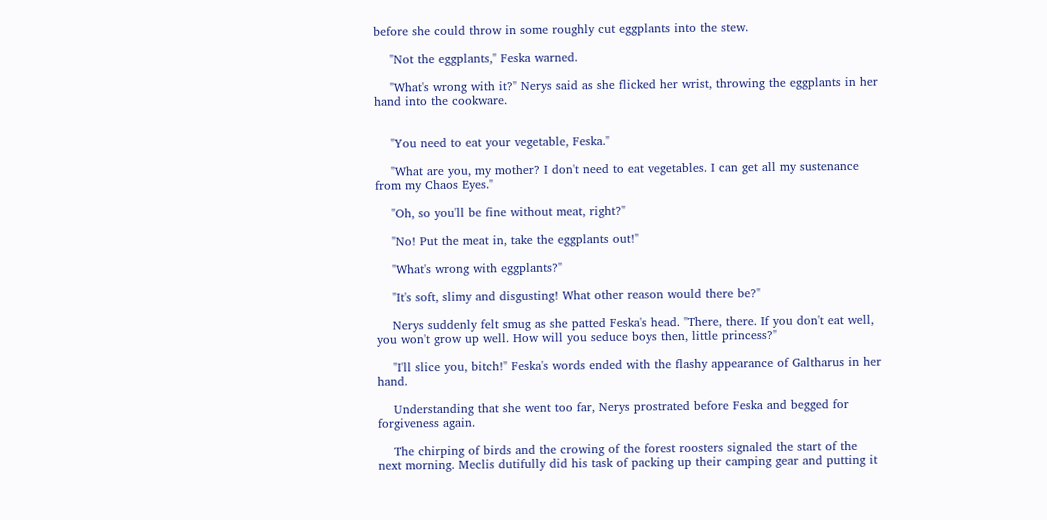before she could throw in some roughly cut eggplants into the stew.

    "Not the eggplants," Feska warned.

    "What's wrong with it?" Nerys said as she flicked her wrist, throwing the eggplants in her hand into the cookware.


    "You need to eat your vegetable, Feska."

    "What are you, my mother? I don't need to eat vegetables. I can get all my sustenance from my Chaos Eyes."

    "Oh, so you'll be fine without meat, right?"

    "No! Put the meat in, take the eggplants out!"

    "What's wrong with eggplants?"

    "It's soft, slimy and disgusting! What other reason would there be?"

    Nerys suddenly felt smug as she patted Feska's head. "There, there. If you don't eat well, you won't grow up well. How will you seduce boys then, little princess?"

    "I'll slice you, bitch!" Feska's words ended with the flashy appearance of Galtharus in her hand.

    Understanding that she went too far, Nerys prostrated before Feska and begged for forgiveness again.

    The chirping of birds and the crowing of the forest roosters signaled the start of the next morning. Meclis dutifully did his task of packing up their camping gear and putting it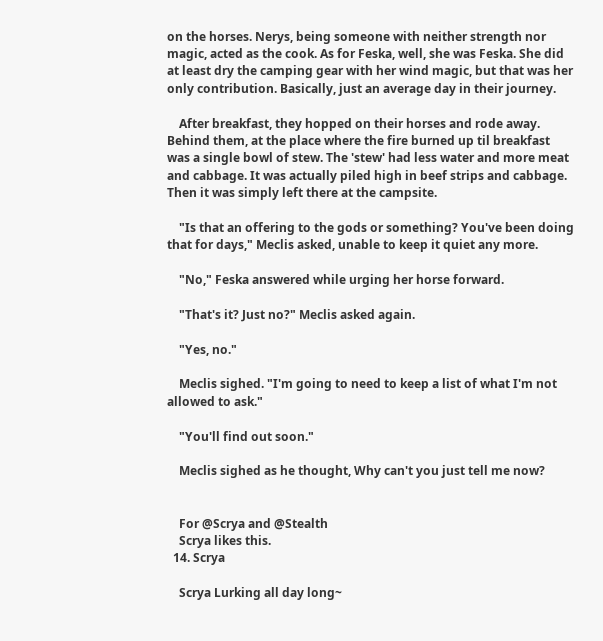on the horses. Nerys, being someone with neither strength nor magic, acted as the cook. As for Feska, well, she was Feska. She did at least dry the camping gear with her wind magic, but that was her only contribution. Basically, just an average day in their journey.

    After breakfast, they hopped on their horses and rode away. Behind them, at the place where the fire burned up til breakfast was a single bowl of stew. The 'stew' had less water and more meat and cabbage. It was actually piled high in beef strips and cabbage. Then it was simply left there at the campsite.

    "Is that an offering to the gods or something? You've been doing that for days," Meclis asked, unable to keep it quiet any more.

    "No," Feska answered while urging her horse forward.

    "That's it? Just no?" Meclis asked again.

    "Yes, no."

    Meclis sighed. "I'm going to need to keep a list of what I'm not allowed to ask."

    "You'll find out soon."

    Meclis sighed as he thought, Why can't you just tell me now?


    For @Scrya and @Stealth
    Scrya likes this.
  14. Scrya

    Scrya Lurking all day long~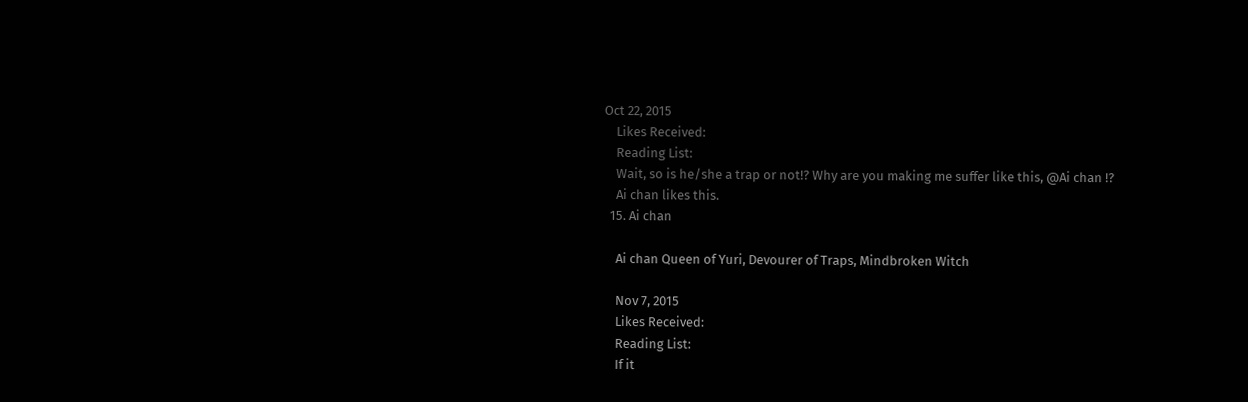Oct 22, 2015
    Likes Received:
    Reading List:
    Wait, so is he/she a trap or not!? Why are you making me suffer like this, @Ai chan !?
    Ai chan likes this.
  15. Ai chan

    Ai chan Queen of Yuri, Devourer of Traps, Mindbroken Witch

    Nov 7, 2015
    Likes Received:
    Reading List:
    If it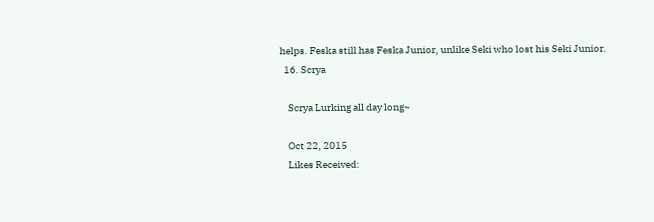helps. Feska still has Feska Junior, unlike Seki who lost his Seki Junior.
  16. Scrya

    Scrya Lurking all day long~

    Oct 22, 2015
    Likes Received: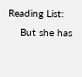Reading List:
    But she has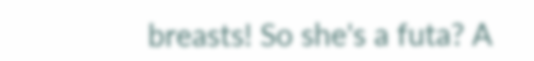breasts! So she's a futa? A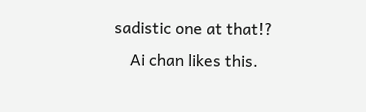sadistic one at that!?
    Ai chan likes this.